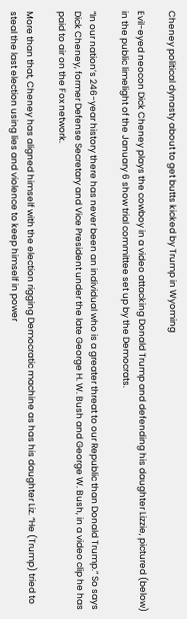Cheney political dynasty about to get butts kicked by Trump in Wyoming

Evil-eyed neocon Dick Cheney plays the cowboy in a video attacking Donald Trump and defending his daughter Lizzie, pictured (below) in the public limelight of the January 6 show trial committee set up by the Democrats.

“In our nation’s 246-year history there has never been an individual who is a greater threat to our Republic than Donald Trump.” So says Dick Cheney, former Defense Secretary and Vice President under the late George H. W. Bush and George W. Bush, in a video clip he has paid to air on the Fox network.

More than that, Cheney has aligned himself with the election rigging Democratic machine as has his daughter Liz. “He (Trump) tried to steal the last election using lies and violence to keep himself in power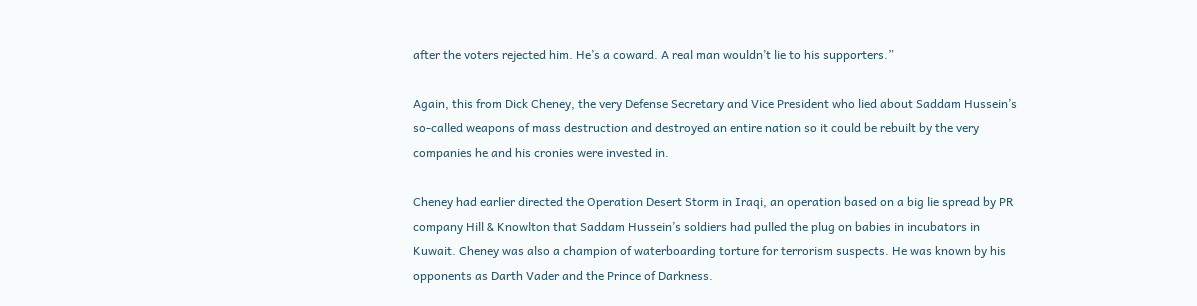after the voters rejected him. He’s a coward. A real man wouldn’t lie to his supporters.”

Again, this from Dick Cheney, the very Defense Secretary and Vice President who lied about Saddam Hussein’s so-called weapons of mass destruction and destroyed an entire nation so it could be rebuilt by the very companies he and his cronies were invested in.

Cheney had earlier directed the Operation Desert Storm in Iraqi, an operation based on a big lie spread by PR company Hill & Knowlton that Saddam Hussein’s soldiers had pulled the plug on babies in incubators in Kuwait. Cheney was also a champion of waterboarding torture for terrorism suspects. He was known by his opponents as Darth Vader and the Prince of Darkness.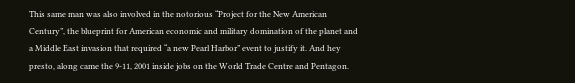This same man was also involved in the notorious “Project for the New American Century”, the blueprint for American economic and military domination of the planet and a Middle East invasion that required “a new Pearl Harbor” event to justify it. And hey presto, along came the 9-11, 2001 inside jobs on the World Trade Centre and Pentagon.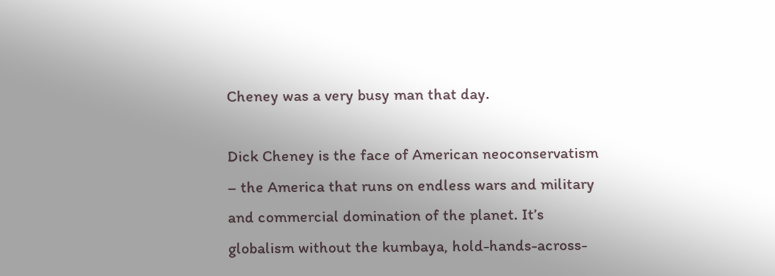Cheney was a very busy man that day.

Dick Cheney is the face of American neoconservatism – the America that runs on endless wars and military and commercial domination of the planet. It’s globalism without the kumbaya, hold-hands-across-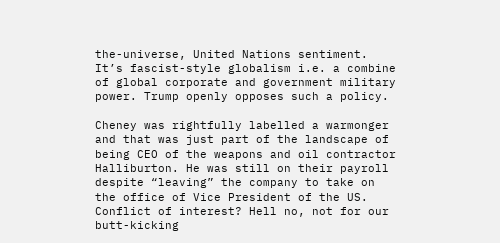the-universe, United Nations sentiment. It’s fascist-style globalism i.e. a combine of global corporate and government military power. Trump openly opposes such a policy.

Cheney was rightfully labelled a warmonger and that was just part of the landscape of being CEO of the weapons and oil contractor Halliburton. He was still on their payroll despite “leaving” the company to take on the office of Vice President of the US. Conflict of interest? Hell no, not for our butt-kicking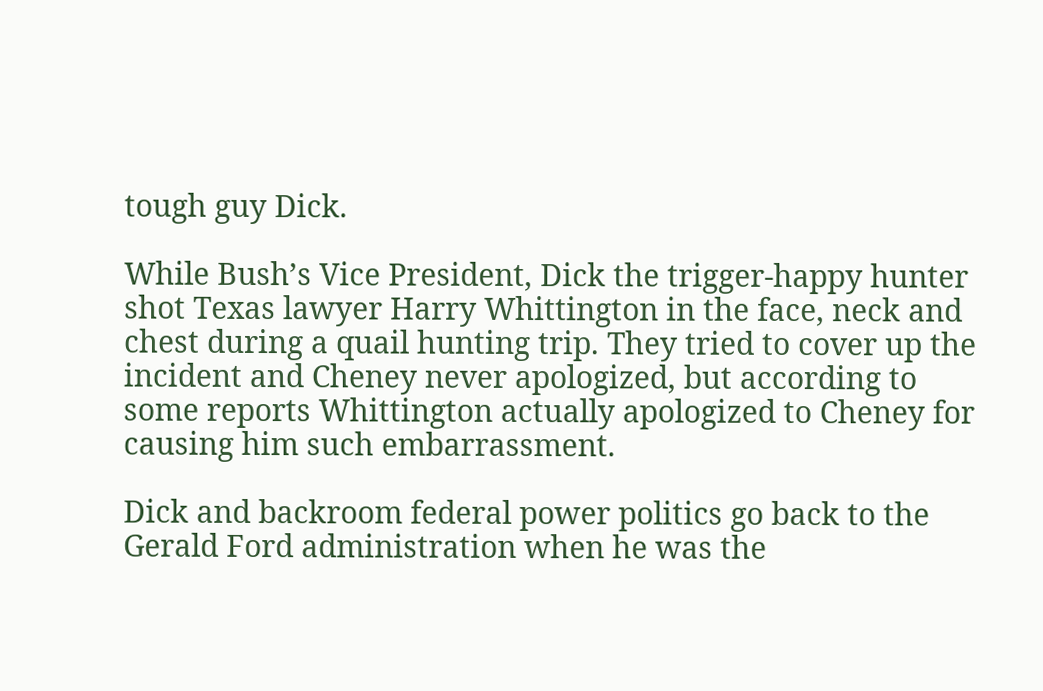tough guy Dick.

While Bush’s Vice President, Dick the trigger-happy hunter shot Texas lawyer Harry Whittington in the face, neck and chest during a quail hunting trip. They tried to cover up the incident and Cheney never apologized, but according to some reports Whittington actually apologized to Cheney for causing him such embarrassment.

Dick and backroom federal power politics go back to the Gerald Ford administration when he was the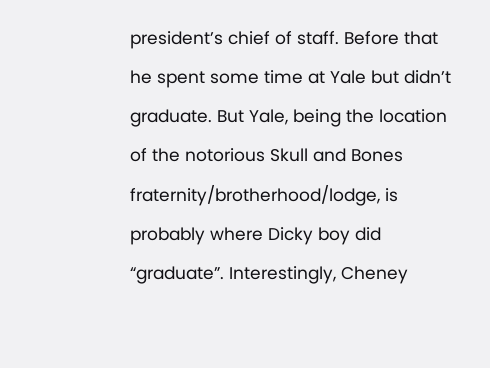president’s chief of staff. Before that he spent some time at Yale but didn’t graduate. But Yale, being the location of the notorious Skull and Bones fraternity/brotherhood/lodge, is probably where Dicky boy did “graduate”. Interestingly, Cheney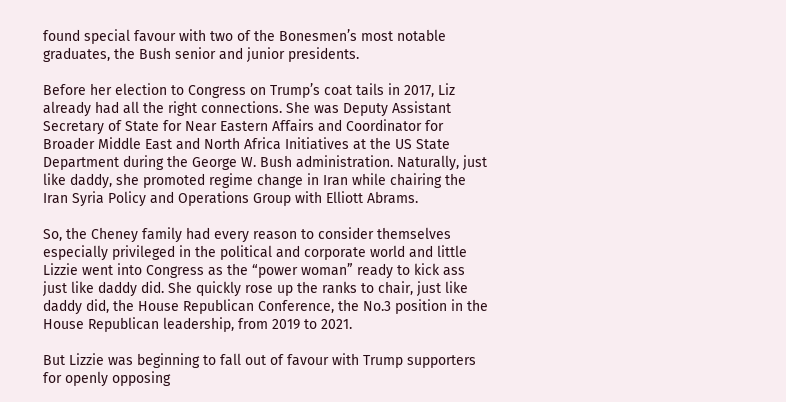found special favour with two of the Bonesmen’s most notable graduates, the Bush senior and junior presidents.

Before her election to Congress on Trump’s coat tails in 2017, Liz already had all the right connections. She was Deputy Assistant Secretary of State for Near Eastern Affairs and Coordinator for Broader Middle East and North Africa Initiatives at the US State Department during the George W. Bush administration. Naturally, just like daddy, she promoted regime change in Iran while chairing the Iran Syria Policy and Operations Group with Elliott Abrams.

So, the Cheney family had every reason to consider themselves especially privileged in the political and corporate world and little Lizzie went into Congress as the “power woman” ready to kick ass just like daddy did. She quickly rose up the ranks to chair, just like daddy did, the House Republican Conference, the No.3 position in the House Republican leadership, from 2019 to 2021.

But Lizzie was beginning to fall out of favour with Trump supporters for openly opposing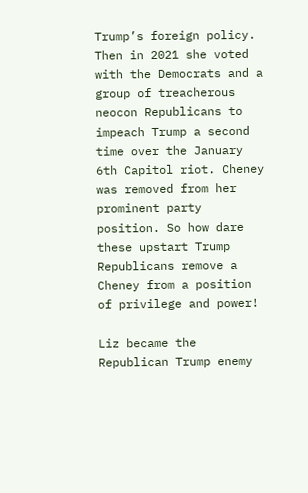Trump’s foreign policy. Then in 2021 she voted with the Democrats and a group of treacherous neocon Republicans to impeach Trump a second time over the January 6th Capitol riot. Cheney was removed from her prominent party position. So how dare these upstart Trump Republicans remove a Cheney from a position of privilege and power!

Liz became the Republican Trump enemy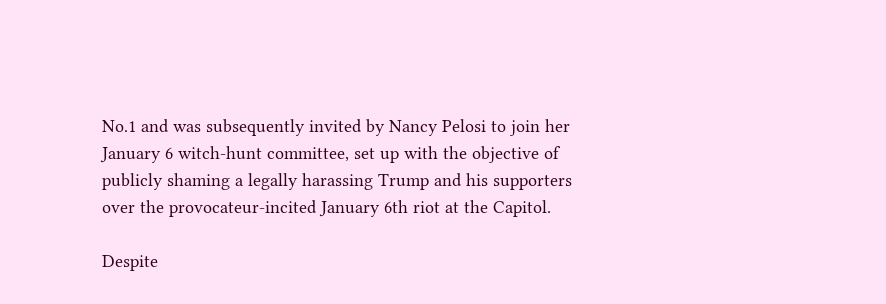No.1 and was subsequently invited by Nancy Pelosi to join her January 6 witch-hunt committee, set up with the objective of publicly shaming a legally harassing Trump and his supporters over the provocateur-incited January 6th riot at the Capitol.

Despite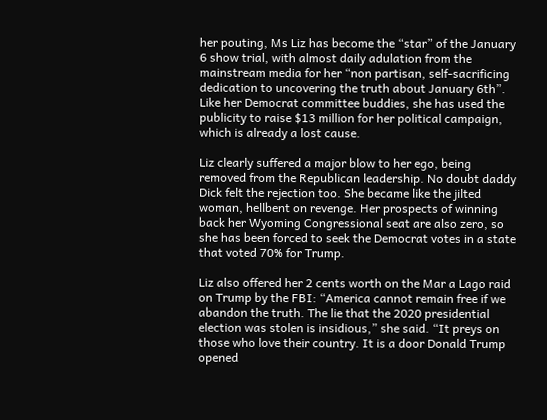her pouting, Ms Liz has become the “star” of the January 6 show trial, with almost daily adulation from the mainstream media for her “non partisan, self-sacrificing dedication to uncovering the truth about January 6th”. Like her Democrat committee buddies, she has used the publicity to raise $13 million for her political campaign, which is already a lost cause.

Liz clearly suffered a major blow to her ego, being removed from the Republican leadership. No doubt daddy Dick felt the rejection too. She became like the jilted woman, hellbent on revenge. Her prospects of winning back her Wyoming Congressional seat are also zero, so she has been forced to seek the Democrat votes in a state that voted 70% for Trump.

Liz also offered her 2 cents worth on the Mar a Lago raid on Trump by the FBI: “America cannot remain free if we abandon the truth. The lie that the 2020 presidential election was stolen is insidious,” she said. “It preys on those who love their country. It is a door Donald Trump opened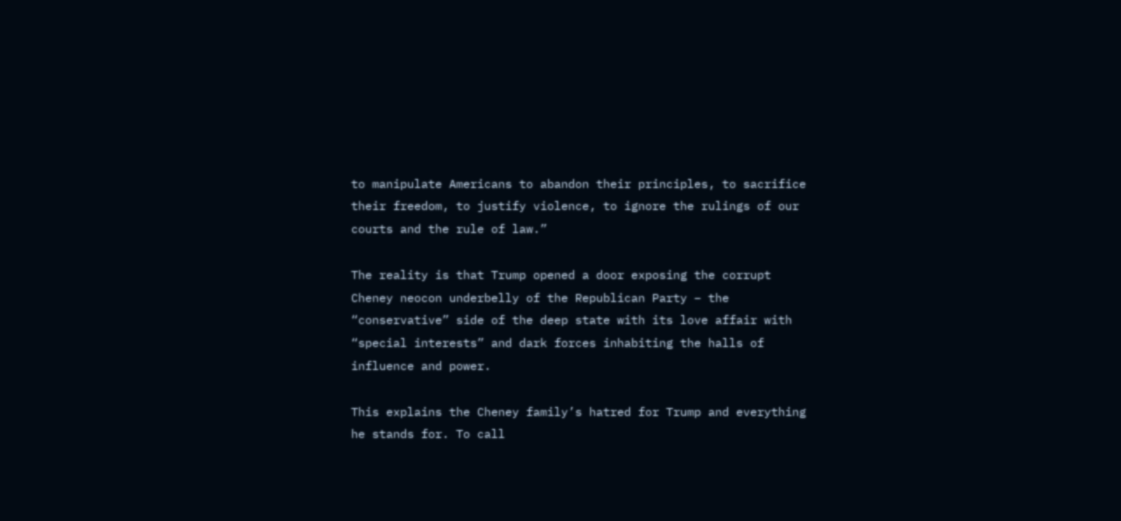to manipulate Americans to abandon their principles, to sacrifice their freedom, to justify violence, to ignore the rulings of our courts and the rule of law.”

The reality is that Trump opened a door exposing the corrupt Cheney neocon underbelly of the Republican Party – the “conservative” side of the deep state with its love affair with “special interests” and dark forces inhabiting the halls of influence and power.

This explains the Cheney family’s hatred for Trump and everything he stands for. To call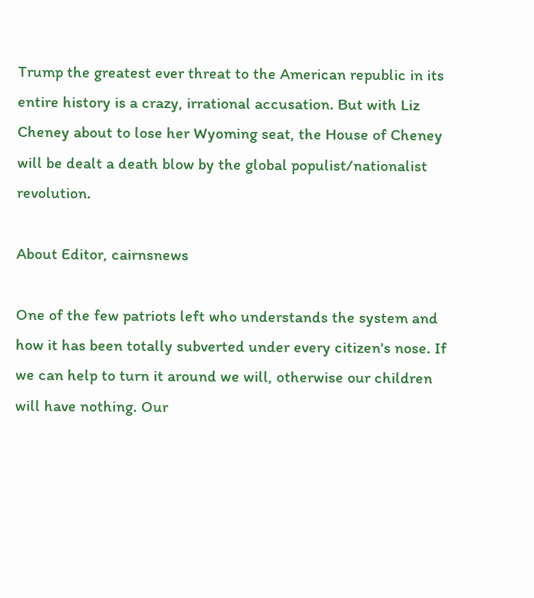Trump the greatest ever threat to the American republic in its entire history is a crazy, irrational accusation. But with Liz Cheney about to lose her Wyoming seat, the House of Cheney will be dealt a death blow by the global populist/nationalist revolution.

About Editor, cairnsnews

One of the few patriots left who understands the system and how it has been totally subverted under every citizen's nose. If we can help to turn it around we will, otherwise our children will have nothing. Our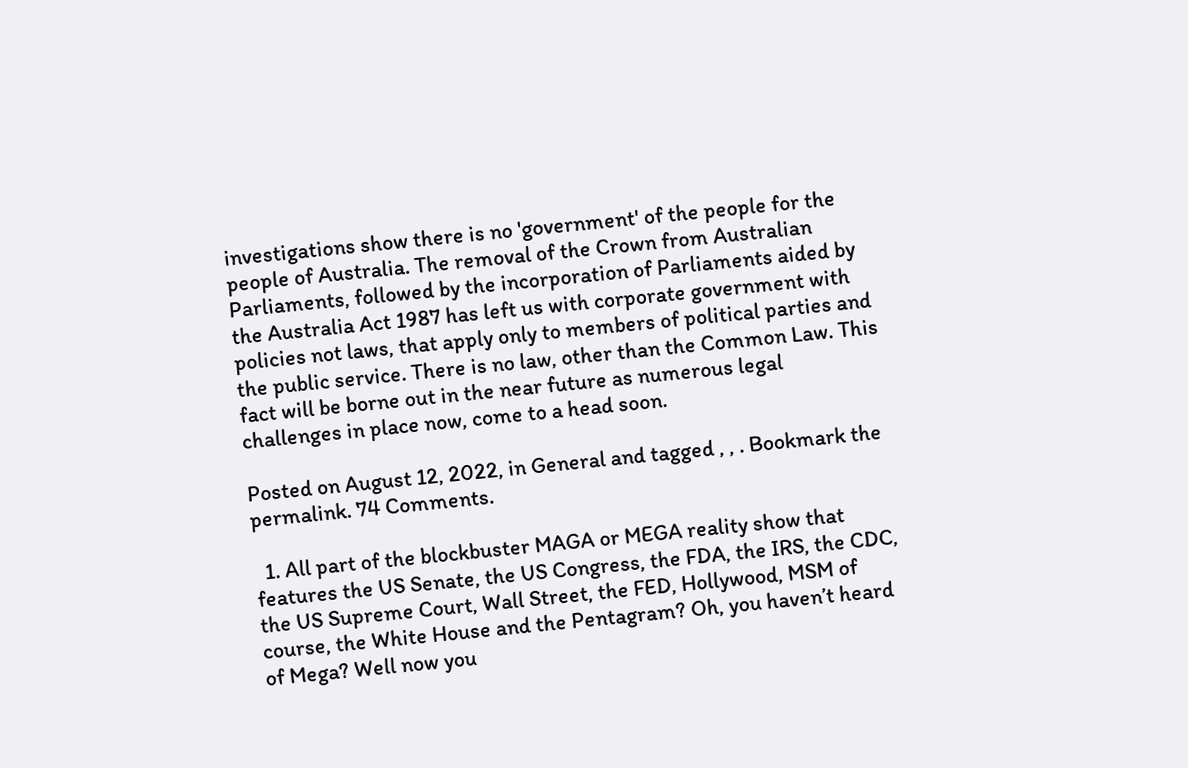investigations show there is no 'government' of the people for the people of Australia. The removal of the Crown from Australian Parliaments, followed by the incorporation of Parliaments aided by the Australia Act 1987 has left us with corporate government with policies not laws, that apply only to members of political parties and the public service. There is no law, other than the Common Law. This fact will be borne out in the near future as numerous legal challenges in place now, come to a head soon.

Posted on August 12, 2022, in General and tagged , , . Bookmark the permalink. 74 Comments.

  1. All part of the blockbuster MAGA or MEGA reality show that features the US Senate, the US Congress, the FDA, the IRS, the CDC, the US Supreme Court, Wall Street, the FED, Hollywood, MSM of course, the White House and the Pentagram? Oh, you haven’t heard of Mega? Well now you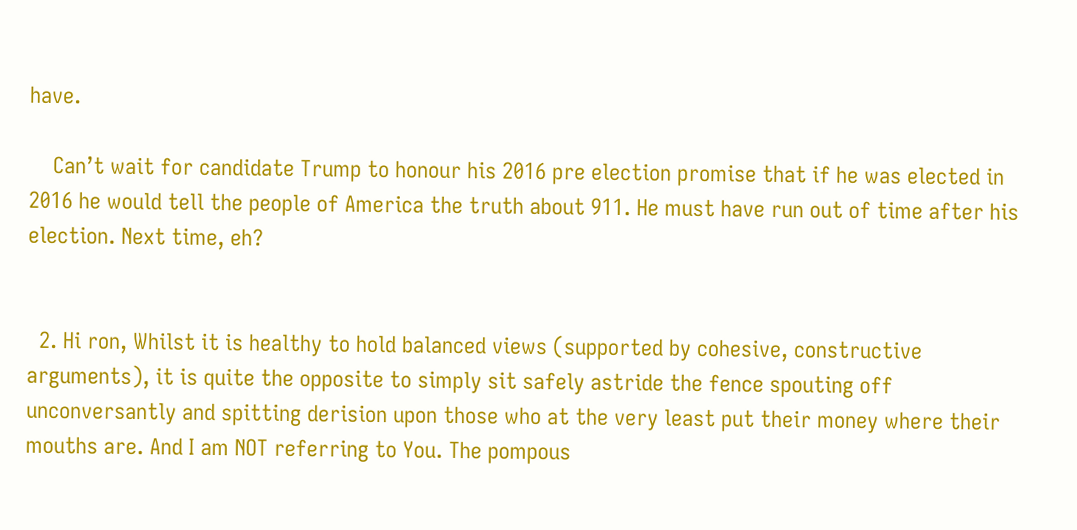have.

    Can’t wait for candidate Trump to honour his 2016 pre election promise that if he was elected in 2016 he would tell the people of America the truth about 911. He must have run out of time after his election. Next time, eh?


  2. Hi ron, Whilst it is healthy to hold balanced views (supported by cohesive, constructive arguments), it is quite the opposite to simply sit safely astride the fence spouting off unconversantly and spitting derision upon those who at the very least put their money where their mouths are. And I am NOT referring to You. The pompous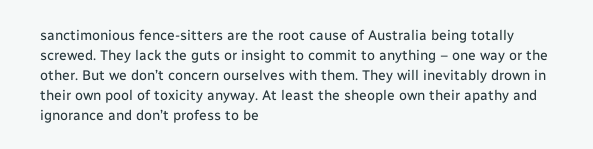sanctimonious fence-sitters are the root cause of Australia being totally screwed. They lack the guts or insight to commit to anything – one way or the other. But we don’t concern ourselves with them. They will inevitably drown in their own pool of toxicity anyway. At least the sheople own their apathy and ignorance and don’t profess to be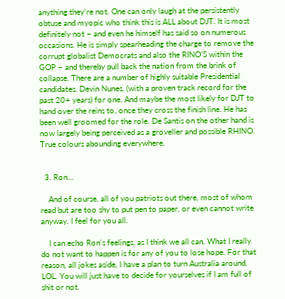anything they’re not. One can only laugh at the persistently obtuse and myopic who think this is ALL about DJT. It is most definitely not – and even he himself has said so on numerous occasions. He is simply spearheading the charge to remove the corrupt globalist Democrats and also the RINO’S within the GOP – and thereby pull back the nation from the brink of collapse. There are a number of highly suitable Presidential candidates. Devin Nunes, (with a proven track record for the past 20+ years) for one. And maybe the most likely for DJT to hand over the reins to, once they cross the finish line. He has been well groomed for the role. De Santis on the other hand is now largely being perceived as a groveller and possible RHINO. True colours abounding everywhere.


  3. Ron…

    And of course, all of you patriots out there, most of whom read but are too shy to put pen to paper, or even cannot write anyway. I feel for you all.

    I can echo Ron’s feelings, as I think we all can. What I really do not want to happen is for any of you to lose hope. For that reason, all jokes aside, I have a plan to turn Australia around. LOL. You will just have to decide for yourselves if I am full of shit or not.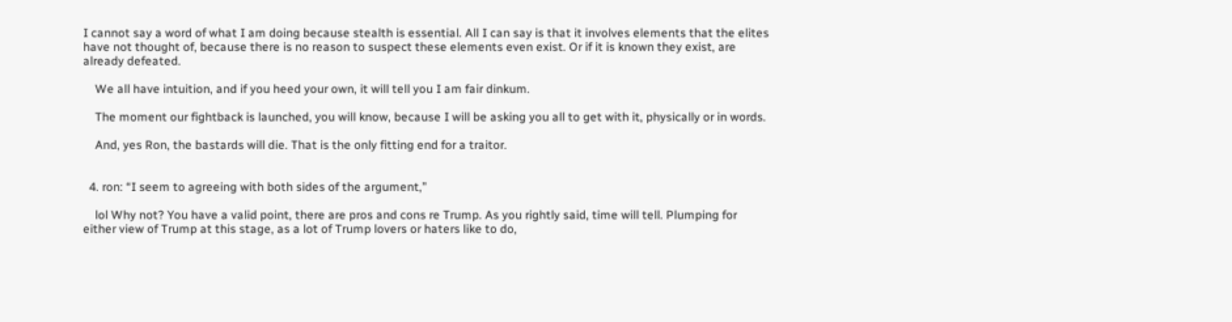I cannot say a word of what I am doing because stealth is essential. All I can say is that it involves elements that the elites have not thought of, because there is no reason to suspect these elements even exist. Or if it is known they exist, are already defeated.

    We all have intuition, and if you heed your own, it will tell you I am fair dinkum.

    The moment our fightback is launched, you will know, because I will be asking you all to get with it, physically or in words.

    And, yes Ron, the bastards will die. That is the only fitting end for a traitor.


  4. ron: “I seem to agreeing with both sides of the argument,”

    lol Why not? You have a valid point, there are pros and cons re Trump. As you rightly said, time will tell. Plumping for either view of Trump at this stage, as a lot of Trump lovers or haters like to do,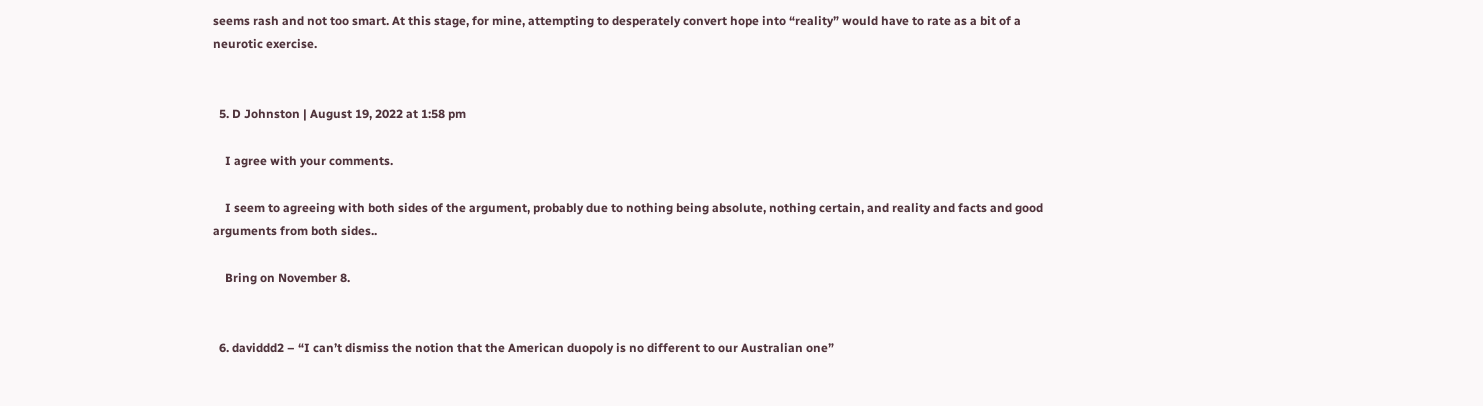seems rash and not too smart. At this stage, for mine, attempting to desperately convert hope into “reality” would have to rate as a bit of a neurotic exercise.


  5. D Johnston | August 19, 2022 at 1:58 pm

    I agree with your comments.

    I seem to agreeing with both sides of the argument, probably due to nothing being absolute, nothing certain, and reality and facts and good arguments from both sides..

    Bring on November 8.


  6. daviddd2 – “I can’t dismiss the notion that the American duopoly is no different to our Australian one”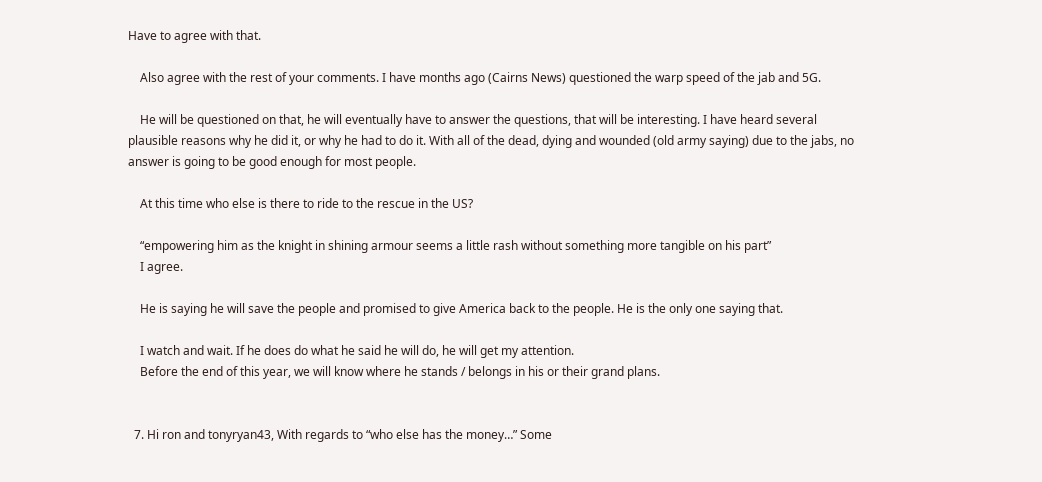Have to agree with that.

    Also agree with the rest of your comments. I have months ago (Cairns News) questioned the warp speed of the jab and 5G.

    He will be questioned on that, he will eventually have to answer the questions, that will be interesting. I have heard several plausible reasons why he did it, or why he had to do it. With all of the dead, dying and wounded (old army saying) due to the jabs, no answer is going to be good enough for most people.

    At this time who else is there to ride to the rescue in the US?

    “empowering him as the knight in shining armour seems a little rash without something more tangible on his part”
    I agree.

    He is saying he will save the people and promised to give America back to the people. He is the only one saying that.

    I watch and wait. If he does do what he said he will do, he will get my attention.
    Before the end of this year, we will know where he stands / belongs in his or their grand plans.


  7. Hi ron and tonyryan43, With regards to “who else has the money…” Some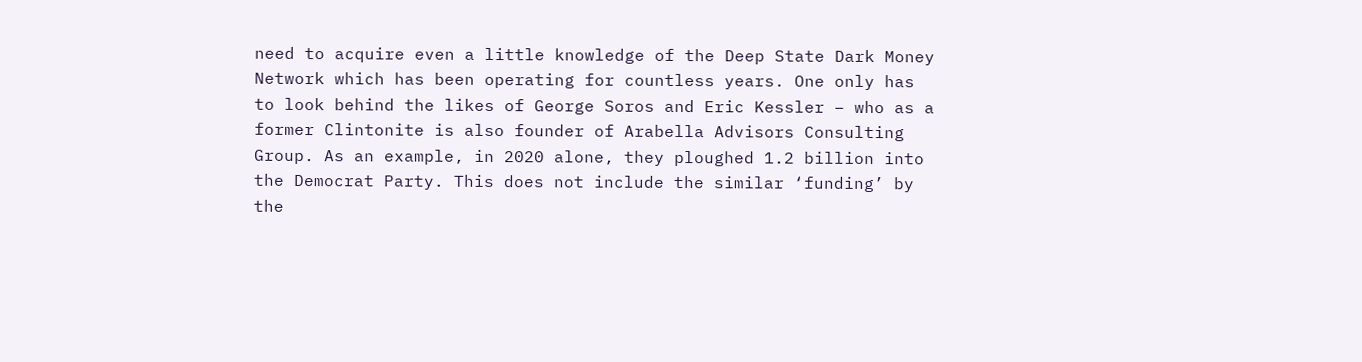need to acquire even a little knowledge of the Deep State Dark Money Network which has been operating for countless years. One only has to look behind the likes of George Soros and Eric Kessler – who as a former Clintonite is also founder of Arabella Advisors Consulting Group. As an example, in 2020 alone, they ploughed 1.2 billion into the Democrat Party. This does not include the similar ‘funding’ by the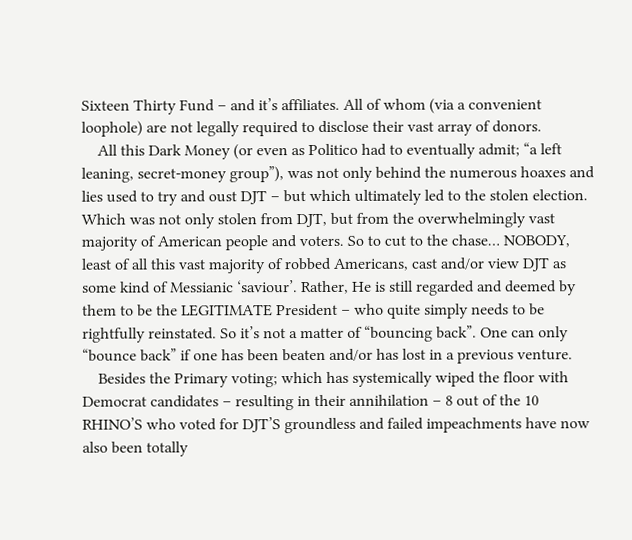Sixteen Thirty Fund – and it’s affiliates. All of whom (via a convenient loophole) are not legally required to disclose their vast array of donors.
    All this Dark Money (or even as Politico had to eventually admit; “a left leaning, secret-money group”), was not only behind the numerous hoaxes and lies used to try and oust DJT – but which ultimately led to the stolen election. Which was not only stolen from DJT, but from the overwhelmingly vast majority of American people and voters. So to cut to the chase… NOBODY, least of all this vast majority of robbed Americans, cast and/or view DJT as some kind of Messianic ‘saviour’. Rather, He is still regarded and deemed by them to be the LEGITIMATE President – who quite simply needs to be rightfully reinstated. So it’s not a matter of “bouncing back”. One can only “bounce back” if one has been beaten and/or has lost in a previous venture.
    Besides the Primary voting; which has systemically wiped the floor with Democrat candidates – resulting in their annihilation – 8 out of the 10 RHINO’S who voted for DJT’S groundless and failed impeachments have now also been totally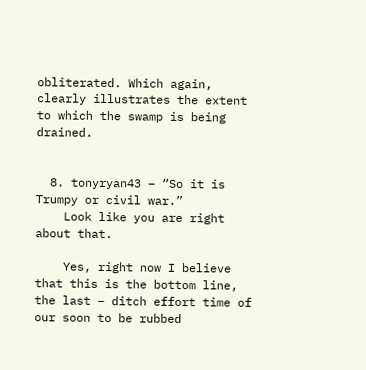obliterated. Which again, clearly illustrates the extent to which the swamp is being drained.


  8. tonyryan43 – “So it is Trumpy or civil war.”
    Look like you are right about that.

    Yes, right now I believe that this is the bottom line, the last – ditch effort time of our soon to be rubbed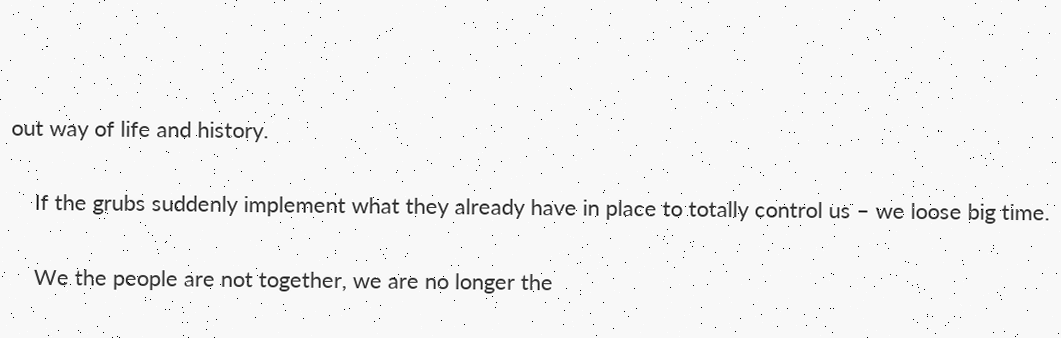out way of life and history.

    If the grubs suddenly implement what they already have in place to totally control us – we loose big time.

    We the people are not together, we are no longer the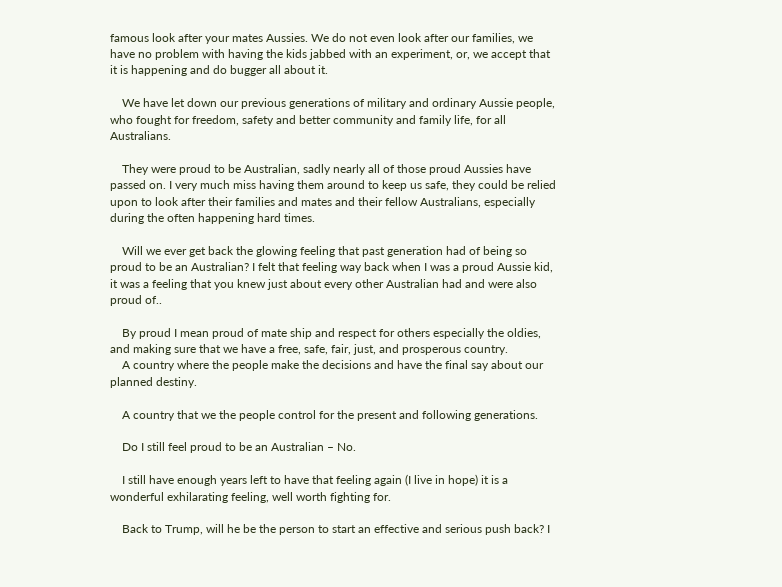famous look after your mates Aussies. We do not even look after our families, we have no problem with having the kids jabbed with an experiment, or, we accept that it is happening and do bugger all about it.

    We have let down our previous generations of military and ordinary Aussie people, who fought for freedom, safety and better community and family life, for all Australians.

    They were proud to be Australian, sadly nearly all of those proud Aussies have passed on. I very much miss having them around to keep us safe, they could be relied upon to look after their families and mates and their fellow Australians, especially during the often happening hard times.

    Will we ever get back the glowing feeling that past generation had of being so proud to be an Australian? I felt that feeling way back when I was a proud Aussie kid, it was a feeling that you knew just about every other Australian had and were also proud of..

    By proud I mean proud of mate ship and respect for others especially the oldies, and making sure that we have a free, safe, fair, just, and prosperous country.
    A country where the people make the decisions and have the final say about our planned destiny.

    A country that we the people control for the present and following generations.

    Do I still feel proud to be an Australian – No.

    I still have enough years left to have that feeling again (I live in hope) it is a wonderful exhilarating feeling, well worth fighting for.

    Back to Trump, will he be the person to start an effective and serious push back? I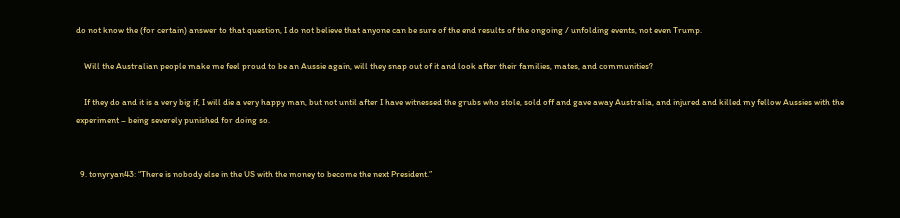do not know the (for certain) answer to that question, I do not believe that anyone can be sure of the end results of the ongoing / unfolding events, not even Trump.

    Will the Australian people make me feel proud to be an Aussie again, will they snap out of it and look after their families, mates, and communities?

    If they do and it is a very big if, I will die a very happy man, but not until after I have witnessed the grubs who stole, sold off and gave away Australia, and injured and killed my fellow Aussies with the experiment – being severely punished for doing so.


  9. tonyryan43: “There is nobody else in the US with the money to become the next President.”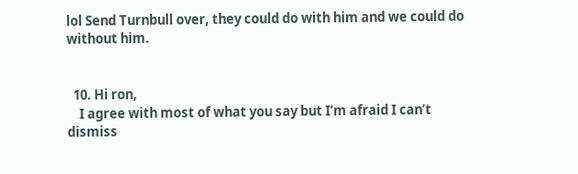lol Send Turnbull over, they could do with him and we could do without him.


  10. Hi ron,
    I agree with most of what you say but I’m afraid I can’t dismiss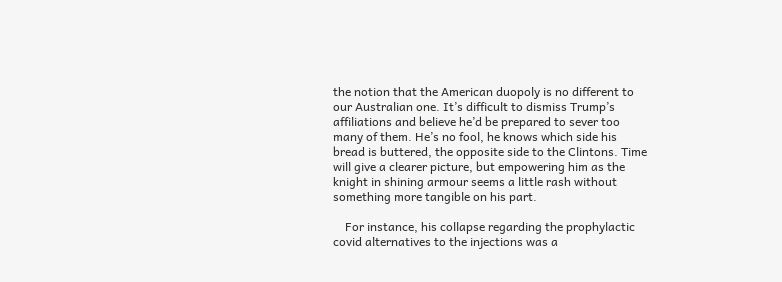the notion that the American duopoly is no different to our Australian one. It’s difficult to dismiss Trump’s affiliations and believe he’d be prepared to sever too many of them. He’s no fool, he knows which side his bread is buttered, the opposite side to the Clintons. Time will give a clearer picture, but empowering him as the knight in shining armour seems a little rash without something more tangible on his part.

    For instance, his collapse regarding the prophylactic covid alternatives to the injections was a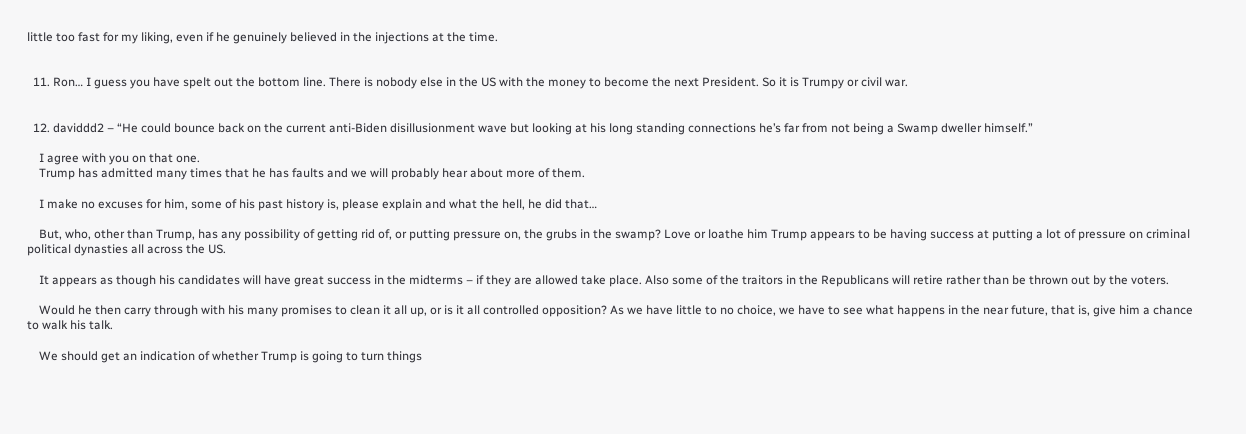little too fast for my liking, even if he genuinely believed in the injections at the time.


  11. Ron… I guess you have spelt out the bottom line. There is nobody else in the US with the money to become the next President. So it is Trumpy or civil war.


  12. daviddd2 – “He could bounce back on the current anti-Biden disillusionment wave but looking at his long standing connections he’s far from not being a Swamp dweller himself.”

    I agree with you on that one.
    Trump has admitted many times that he has faults and we will probably hear about more of them.

    I make no excuses for him, some of his past history is, please explain and what the hell, he did that…

    But, who, other than Trump, has any possibility of getting rid of, or putting pressure on, the grubs in the swamp? Love or loathe him Trump appears to be having success at putting a lot of pressure on criminal political dynasties all across the US.

    It appears as though his candidates will have great success in the midterms – if they are allowed take place. Also some of the traitors in the Republicans will retire rather than be thrown out by the voters.

    Would he then carry through with his many promises to clean it all up, or is it all controlled opposition? As we have little to no choice, we have to see what happens in the near future, that is, give him a chance to walk his talk.

    We should get an indication of whether Trump is going to turn things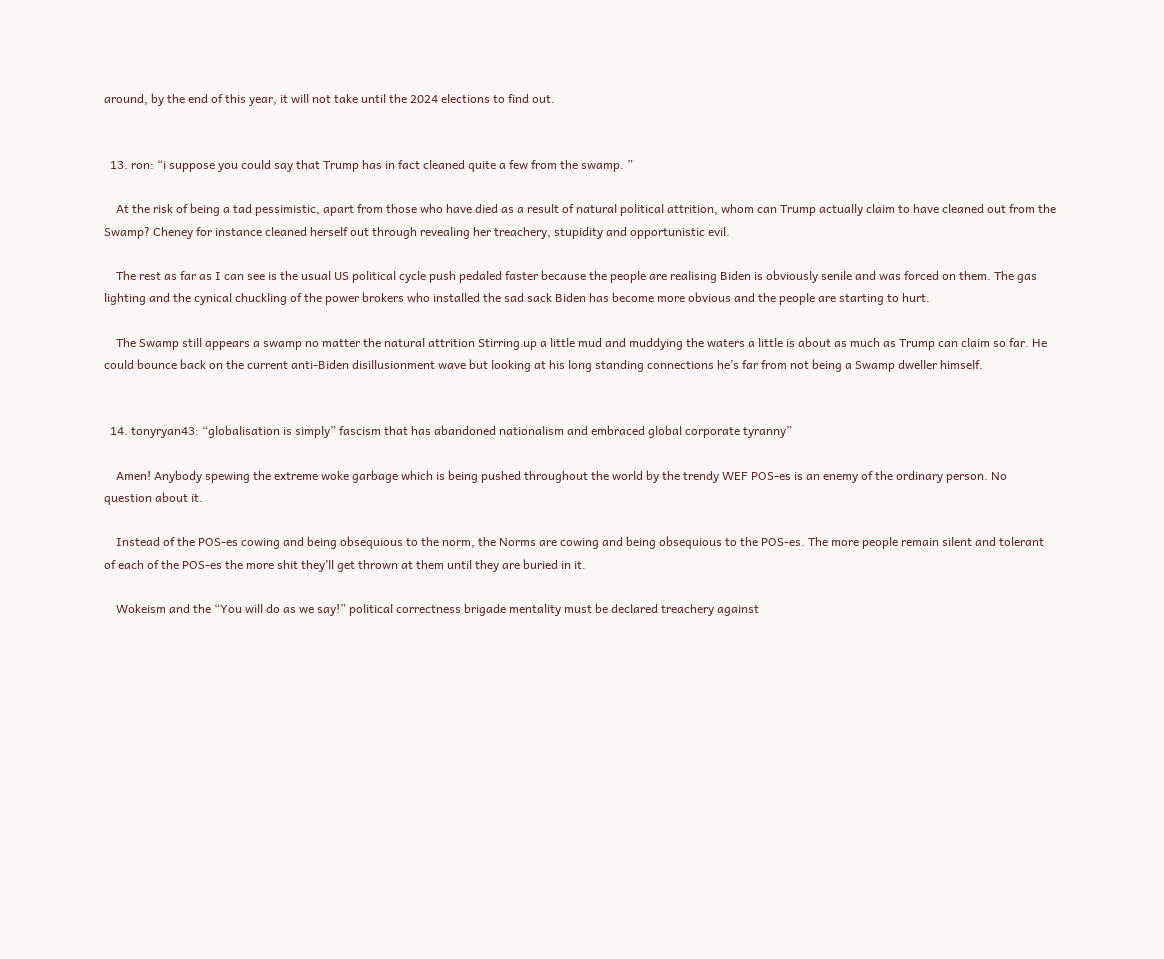around, by the end of this year, it will not take until the 2024 elections to find out.


  13. ron: “i suppose you could say that Trump has in fact cleaned quite a few from the swamp. ”

    At the risk of being a tad pessimistic, apart from those who have died as a result of natural political attrition, whom can Trump actually claim to have cleaned out from the Swamp? Cheney for instance cleaned herself out through revealing her treachery, stupidity and opportunistic evil.

    The rest as far as I can see is the usual US political cycle push pedaled faster because the people are realising Biden is obviously senile and was forced on them. The gas lighting and the cynical chuckling of the power brokers who installed the sad sack Biden has become more obvious and the people are starting to hurt.

    The Swamp still appears a swamp no matter the natural attrition Stirring up a little mud and muddying the waters a little is about as much as Trump can claim so far. He could bounce back on the current anti-Biden disillusionment wave but looking at his long standing connections he’s far from not being a Swamp dweller himself.


  14. tonyryan43: “globalisation is simply” fascism that has abandoned nationalism and embraced global corporate tyranny”

    Amen! Anybody spewing the extreme woke garbage which is being pushed throughout the world by the trendy WEF POS-es is an enemy of the ordinary person. No question about it.

    Instead of the POS-es cowing and being obsequious to the norm, the Norms are cowing and being obsequious to the POS-es. The more people remain silent and tolerant of each of the POS-es the more shit they’ll get thrown at them until they are buried in it.

    Wokeism and the “You will do as we say!” political correctness brigade mentality must be declared treachery against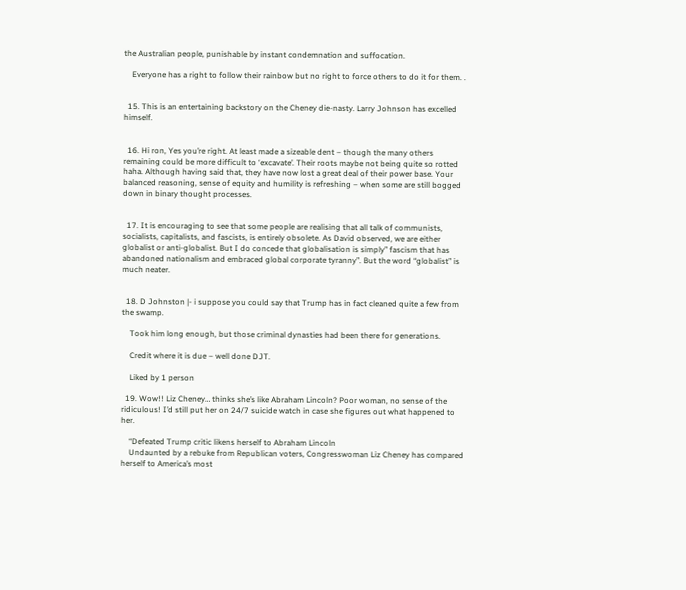the Australian people, punishable by instant condemnation and suffocation.

    Everyone has a right to follow their rainbow but no right to force others to do it for them. .


  15. This is an entertaining backstory on the Cheney die-nasty. Larry Johnson has excelled himself.


  16. Hi ron, Yes you’re right. At least made a sizeable dent – though the many others remaining could be more difficult to ‘excavate’. Their roots maybe not being quite so rotted haha. Although having said that, they have now lost a great deal of their power base. Your balanced reasoning, sense of equity and humility is refreshing – when some are still bogged down in binary thought processes.


  17. It is encouraging to see that some people are realising that all talk of communists, socialists, capitalists, and fascists, is entirely obsolete. As David observed, we are either globalist or anti-globalist. But I do concede that globalisation is simply” fascism that has abandoned nationalism and embraced global corporate tyranny”. But the word “globalist” is much neater.


  18. D Johnston |- i suppose you could say that Trump has in fact cleaned quite a few from the swamp.

    Took him long enough, but those criminal dynasties had been there for generations.

    Credit where it is due – well done DJT.

    Liked by 1 person

  19. Wow!! Liz Cheney… thinks she’s like Abraham Lincoln? Poor woman, no sense of the ridiculous! I’d still put her on 24/7 suicide watch in case she figures out what happened to her.

    “Defeated Trump critic likens herself to Abraham Lincoln
    Undaunted by a rebuke from Republican voters, Congresswoman Liz Cheney has compared herself to America’s most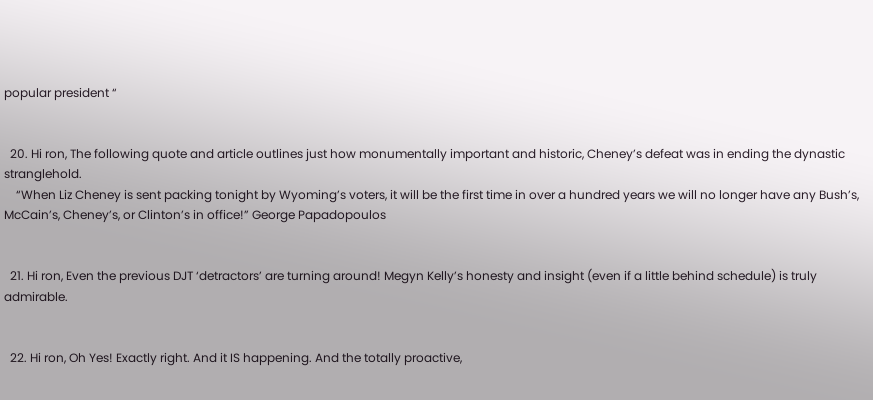popular president “


  20. Hi ron, The following quote and article outlines just how monumentally important and historic, Cheney’s defeat was in ending the dynastic stranglehold.
    “When Liz Cheney is sent packing tonight by Wyoming’s voters, it will be the first time in over a hundred years we will no longer have any Bush’s, McCain’s, Cheney’s, or Clinton’s in office!” George Papadopoulos


  21. Hi ron, Even the previous DJT ‘detractors’ are turning around! Megyn Kelly’s honesty and insight (even if a little behind schedule) is truly admirable.


  22. Hi ron, Oh Yes! Exactly right. And it IS happening. And the totally proactive,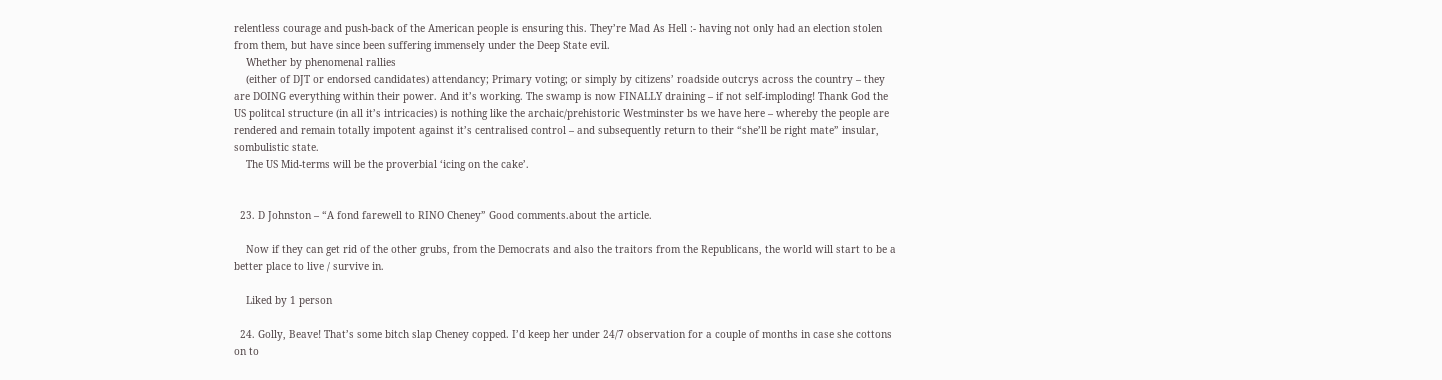relentless courage and push-back of the American people is ensuring this. They’re Mad As Hell :- having not only had an election stolen from them, but have since been suffering immensely under the Deep State evil.
    Whether by phenomenal rallies
    (either of DJT or endorsed candidates) attendancy; Primary voting; or simply by citizens’ roadside outcrys across the country – they are DOING everything within their power. And it’s working. The swamp is now FINALLY draining – if not self-imploding! Thank God the US politcal structure (in all it’s intricacies) is nothing like the archaic/prehistoric Westminster bs we have here – whereby the people are rendered and remain totally impotent against it’s centralised control – and subsequently return to their “she’ll be right mate” insular, sombulistic state.
    The US Mid-terms will be the proverbial ‘icing on the cake’.


  23. D Johnston – “A fond farewell to RINO Cheney” Good comments.about the article.

    Now if they can get rid of the other grubs, from the Democrats and also the traitors from the Republicans, the world will start to be a better place to live / survive in.

    Liked by 1 person

  24. Golly, Beave! That’s some bitch slap Cheney copped. I’d keep her under 24/7 observation for a couple of months in case she cottons on to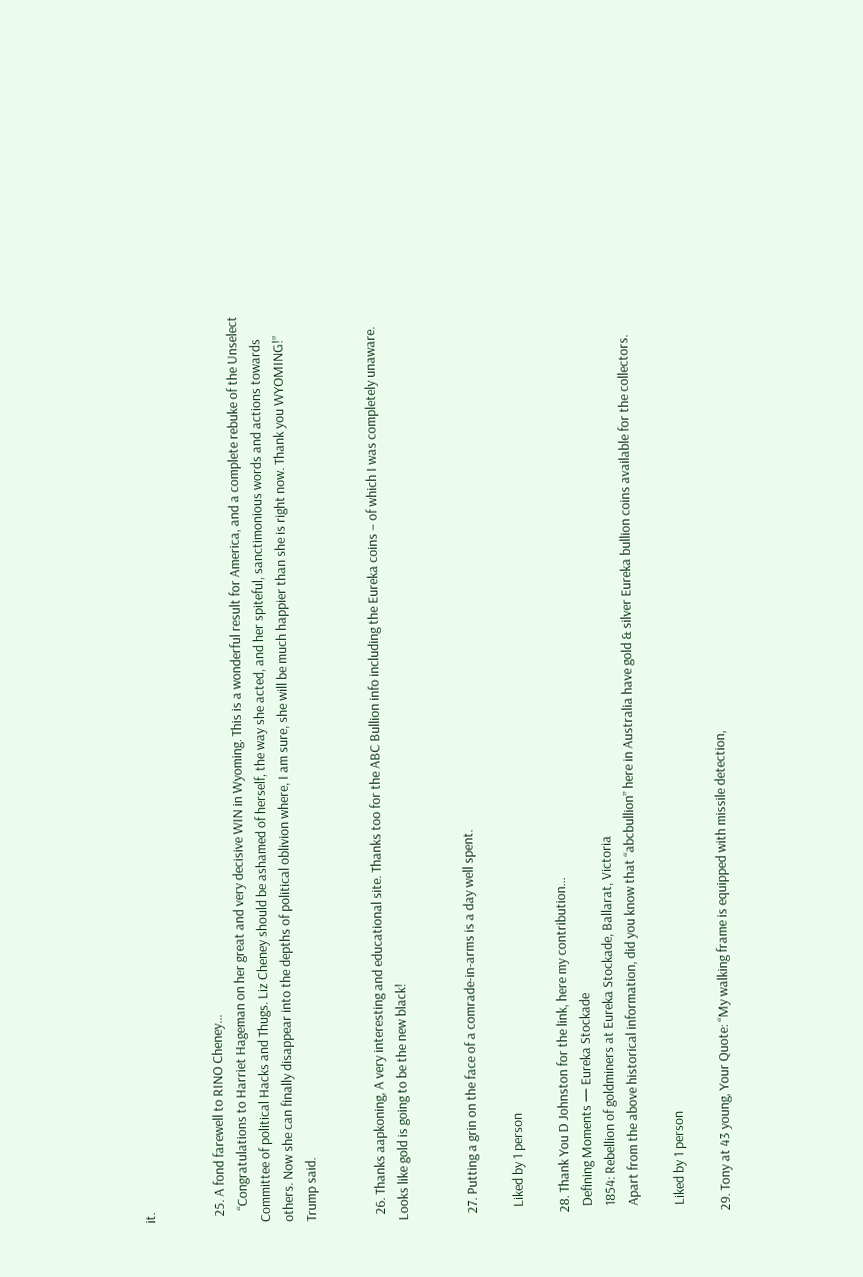it.


  25. A fond farewell to RINO Cheney…
    “Congratulations to Harriet Hageman on her great and very decisive WIN in Wyoming. This is a wonderful result for America, and a complete rebuke of the Unselect Committee of political Hacks and Thugs. Liz Cheney should be ashamed of herself, the way she acted, and her spiteful, sanctimonious words and actions towards others. Now she can finally disappear into the depths of political oblivion where, I am sure, she will be much happier than she is right now. Thank you WYOMING!” Trump said.


  26. Thanks aapkoning, A very interesting and educational site. Thanks too for the ABC Bullion info including the Eureka coins – of which I was completely unaware. Looks like gold is going to be the new black!


  27. Putting a grin on the face of a comrade-in-arms is a day well spent.

    Liked by 1 person

  28. Thank You D Johnston for the link, here my contribution…
    Defining Moments — Eureka Stockade
    1854: Rebellion of goldminers at Eureka Stockade, Ballarat, Victoria
    Apart from the above historical information, did you know that “abcbullion” here in Australia have gold & silver Eureka bullion coins available for the collectors.

    Liked by 1 person

  29. Tony at 43 young, Your Quote: “My walking frame is equipped with missile detection,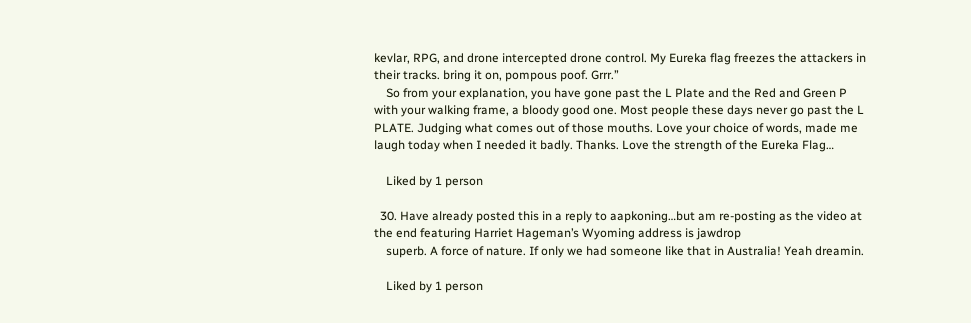kevlar, RPG, and drone intercepted drone control. My Eureka flag freezes the attackers in their tracks. bring it on, pompous poof. Grrr.”
    So from your explanation, you have gone past the L Plate and the Red and Green P with your walking frame, a bloody good one. Most people these days never go past the L PLATE. Judging what comes out of those mouths. Love your choice of words, made me laugh today when I needed it badly. Thanks. Love the strength of the Eureka Flag…

    Liked by 1 person

  30. Have already posted this in a reply to aapkoning…but am re-posting as the video at the end featuring Harriet Hageman’s Wyoming address is jawdrop
    superb. A force of nature. If only we had someone like that in Australia! Yeah dreamin.

    Liked by 1 person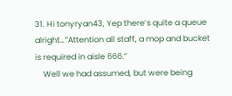31. Hi tonyryan43, Yep there’s quite a queue alright…”Attention all staff, a mop and bucket is required in aisle 666.”
    Well we had assumed, but were being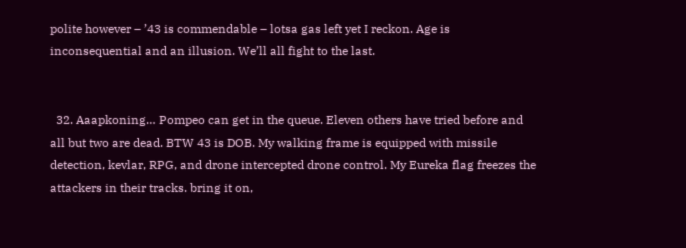polite however – ’43 is commendable – lotsa gas left yet I reckon. Age is inconsequential and an illusion. We’ll all fight to the last.


  32. Aaapkoning… Pompeo can get in the queue. Eleven others have tried before and all but two are dead. BTW 43 is DOB. My walking frame is equipped with missile detection, kevlar, RPG, and drone intercepted drone control. My Eureka flag freezes the attackers in their tracks. bring it on,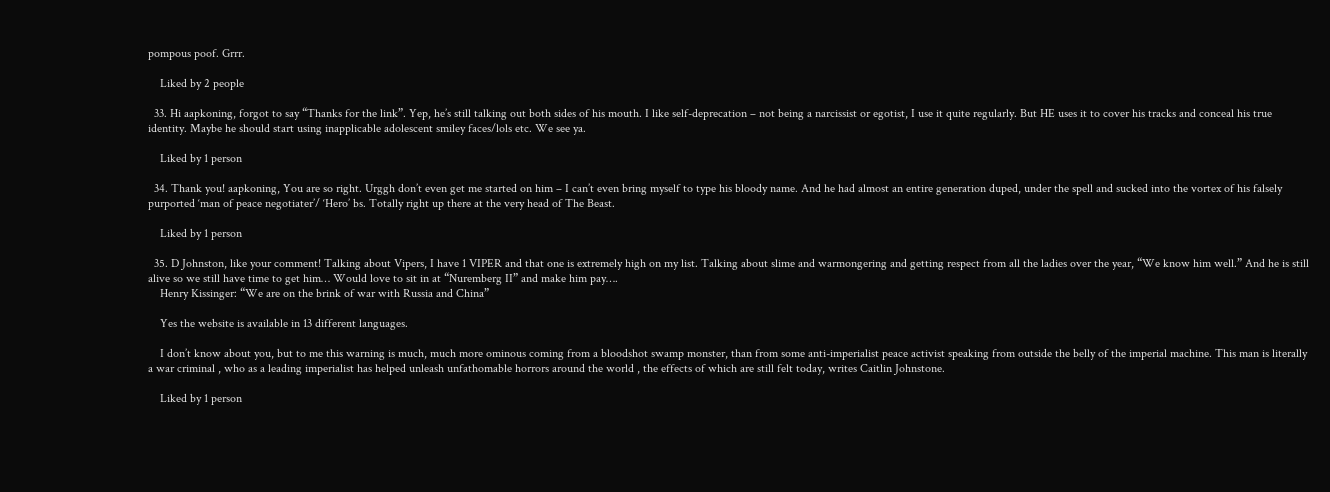pompous poof. Grrr.

    Liked by 2 people

  33. Hi aapkoning, forgot to say “Thanks for the link”. Yep, he’s still talking out both sides of his mouth. I like self-deprecation – not being a narcissist or egotist, I use it quite regularly. But HE uses it to cover his tracks and conceal his true identity. Maybe he should start using inapplicable adolescent smiley faces/lols etc. We see ya.

    Liked by 1 person

  34. Thank you! aapkoning, You are so right. Urggh don’t even get me started on him – I can’t even bring myself to type his bloody name. And he had almost an entire generation duped, under the spell and sucked into the vortex of his falsely purported ‘man of peace negotiater’/ ‘Hero’ bs. Totally right up there at the very head of The Beast.

    Liked by 1 person

  35. D Johnston, like your comment! Talking about Vipers, I have 1 VIPER and that one is extremely high on my list. Talking about slime and warmongering and getting respect from all the ladies over the year, “We know him well.” And he is still alive so we still have time to get him… Would love to sit in at “Nuremberg II” and make him pay….
    Henry Kissinger: “We are on the brink of war with Russia and China”

    Yes the website is available in 13 different languages.

    I don’t know about you, but to me this warning is much, much more ominous coming from a bloodshot swamp monster, than from some anti-imperialist peace activist speaking from outside the belly of the imperial machine. This man is literally a war criminal , who as a leading imperialist has helped unleash unfathomable horrors around the world , the effects of which are still felt today, writes Caitlin Johnstone.

    Liked by 1 person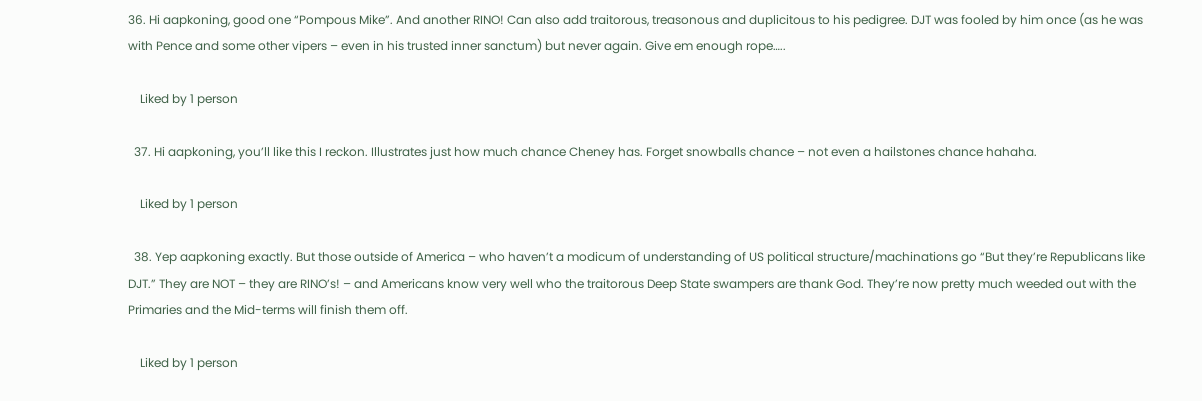36. Hi aapkoning, good one “Pompous Mike”. And another RINO! Can also add traitorous, treasonous and duplicitous to his pedigree. DJT was fooled by him once (as he was with Pence and some other vipers – even in his trusted inner sanctum) but never again. Give em enough rope…..

    Liked by 1 person

  37. Hi aapkoning, you’ll like this I reckon. Illustrates just how much chance Cheney has. Forget snowballs chance – not even a hailstones chance hahaha.

    Liked by 1 person

  38. Yep aapkoning exactly. But those outside of America – who haven’t a modicum of understanding of US political structure/machinations go “But they’re Republicans like DJT.” They are NOT – they are RINO’s! – and Americans know very well who the traitorous Deep State swampers are thank God. They’re now pretty much weeded out with the Primaries and the Mid-terms will finish them off.

    Liked by 1 person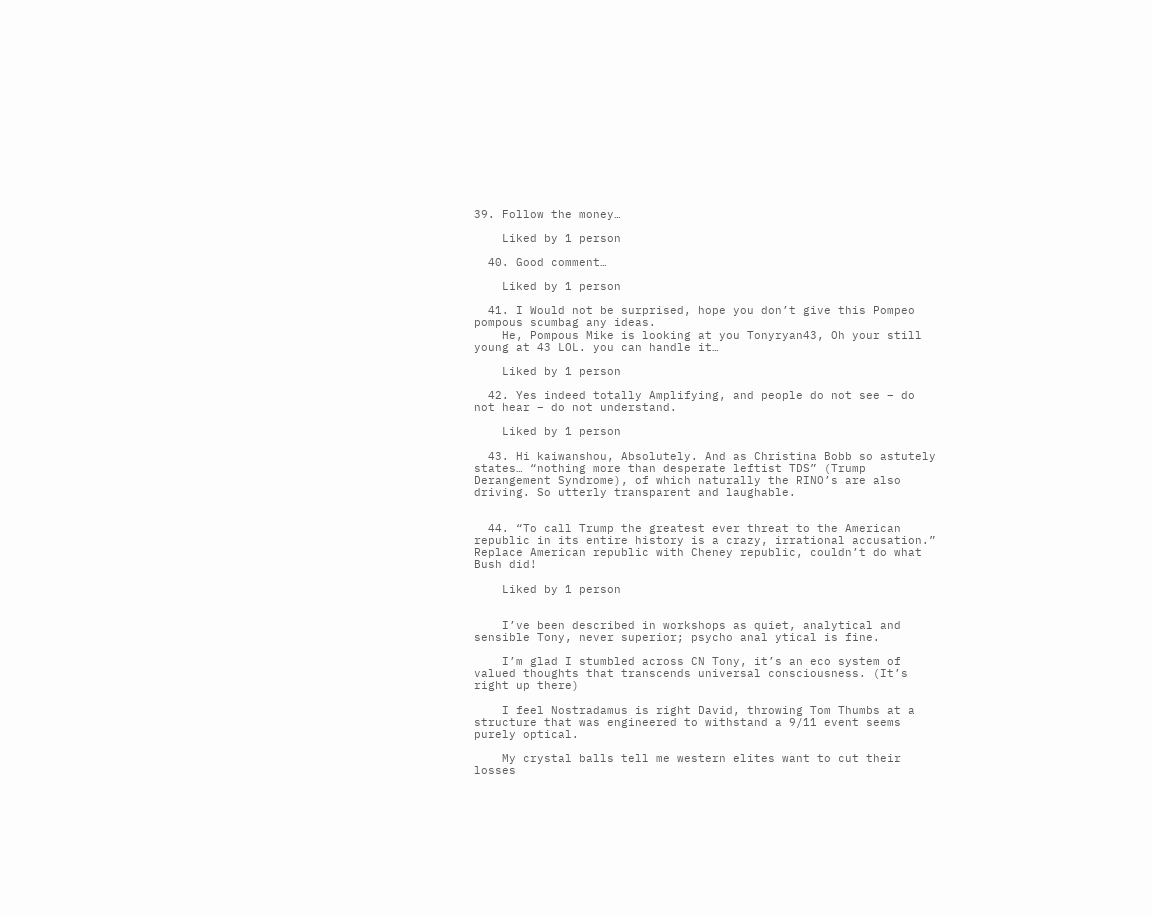39. Follow the money…

    Liked by 1 person

  40. Good comment…

    Liked by 1 person

  41. I Would not be surprised, hope you don’t give this Pompeo pompous scumbag any ideas.
    He, Pompous Mike is looking at you Tonyryan43, Oh your still young at 43 LOL. you can handle it…

    Liked by 1 person

  42. Yes indeed totally Amplifying, and people do not see – do not hear – do not understand.

    Liked by 1 person

  43. Hi kaiwanshou, Absolutely. And as Christina Bobb so astutely states… “nothing more than desperate leftist TDS” (Trump Derangement Syndrome), of which naturally the RINO’s are also driving. So utterly transparent and laughable.


  44. “To call Trump the greatest ever threat to the American republic in its entire history is a crazy, irrational accusation.” Replace American republic with Cheney republic, couldn’t do what Bush did!

    Liked by 1 person


    I’ve been described in workshops as quiet, analytical and sensible Tony, never superior; psycho anal ytical is fine.

    I’m glad I stumbled across CN Tony, it’s an eco system of valued thoughts that transcends universal consciousness. (It’s right up there)

    I feel Nostradamus is right David, throwing Tom Thumbs at a structure that was engineered to withstand a 9/11 event seems purely optical.

    My crystal balls tell me western elites want to cut their losses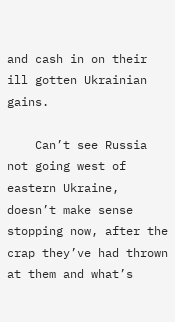and cash in on their ill gotten Ukrainian gains.

    Can’t see Russia not going west of eastern Ukraine, doesn’t make sense stopping now, after the crap they’ve had thrown at them and what’s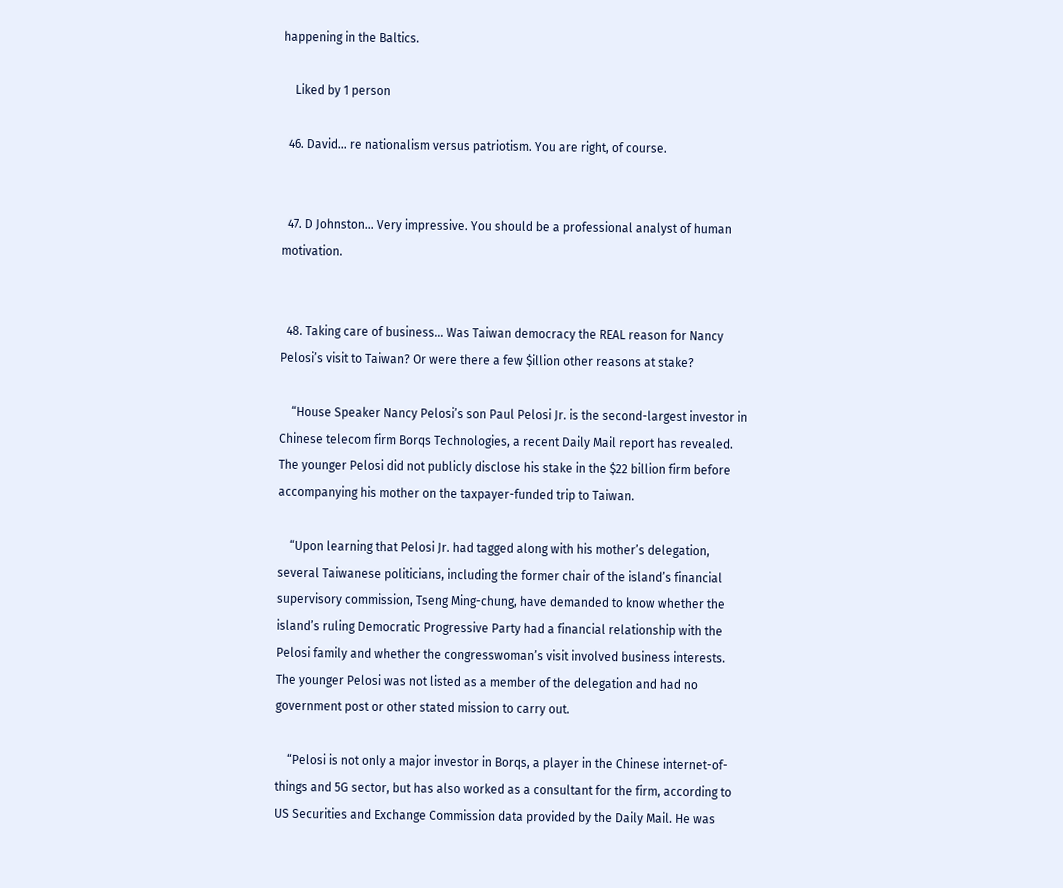happening in the Baltics.

    Liked by 1 person

  46. David… re nationalism versus patriotism. You are right, of course.


  47. D Johnston… Very impressive. You should be a professional analyst of human motivation.


  48. Taking care of business… Was Taiwan democracy the REAL reason for Nancy Pelosi’s visit to Taiwan? Or were there a few $illion other reasons at stake?

    “House Speaker Nancy Pelosi’s son Paul Pelosi Jr. is the second-largest investor in Chinese telecom firm Borqs Technologies, a recent Daily Mail report has revealed. The younger Pelosi did not publicly disclose his stake in the $22 billion firm before accompanying his mother on the taxpayer-funded trip to Taiwan.

    “Upon learning that Pelosi Jr. had tagged along with his mother’s delegation, several Taiwanese politicians, including the former chair of the island’s financial supervisory commission, Tseng Ming-chung, have demanded to know whether the island’s ruling Democratic Progressive Party had a financial relationship with the Pelosi family and whether the congresswoman’s visit involved business interests. The younger Pelosi was not listed as a member of the delegation and had no government post or other stated mission to carry out.

    “Pelosi is not only a major investor in Borqs, a player in the Chinese internet-of-things and 5G sector, but has also worked as a consultant for the firm, according to US Securities and Exchange Commission data provided by the Daily Mail. He was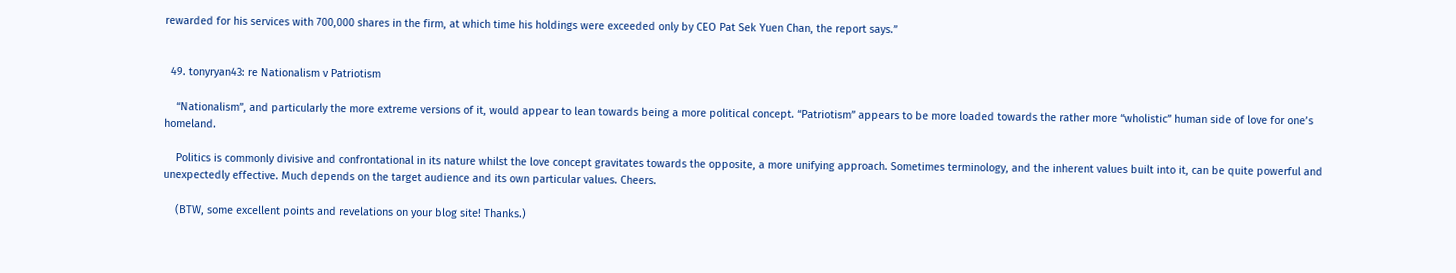rewarded for his services with 700,000 shares in the firm, at which time his holdings were exceeded only by CEO Pat Sek Yuen Chan, the report says.”


  49. tonyryan43: re Nationalism v Patriotism

    “Nationalism”, and particularly the more extreme versions of it, would appear to lean towards being a more political concept. “Patriotism” appears to be more loaded towards the rather more “wholistic” human side of love for one’s homeland.

    Politics is commonly divisive and confrontational in its nature whilst the love concept gravitates towards the opposite, a more unifying approach. Sometimes terminology, and the inherent values built into it, can be quite powerful and unexpectedly effective. Much depends on the target audience and its own particular values. Cheers.

    (BTW, some excellent points and revelations on your blog site! Thanks.)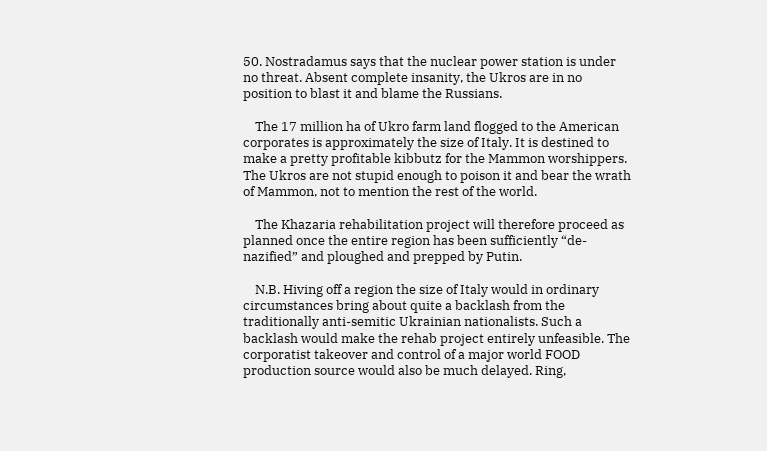50. Nostradamus says that the nuclear power station is under no threat. Absent complete insanity, the Ukros are in no position to blast it and blame the Russians.

    The 17 million ha of Ukro farm land flogged to the American corporates is approximately the size of Italy. It is destined to make a pretty profitable kibbutz for the Mammon worshippers. The Ukros are not stupid enough to poison it and bear the wrath of Mammon, not to mention the rest of the world.

    The Khazaria rehabilitation project will therefore proceed as planned once the entire region has been sufficiently “de-nazified” and ploughed and prepped by Putin.

    N.B. Hiving off a region the size of Italy would in ordinary circumstances bring about quite a backlash from the traditionally anti-semitic Ukrainian nationalists. Such a backlash would make the rehab project entirely unfeasible. The corporatist takeover and control of a major world FOOD production source would also be much delayed. Ring,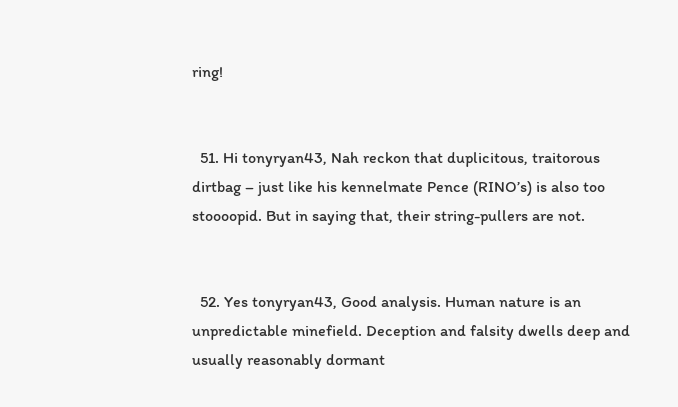ring!


  51. Hi tonyryan43, Nah reckon that duplicitous, traitorous dirtbag – just like his kennelmate Pence (RINO’s) is also too stoooopid. But in saying that, their string-pullers are not.


  52. Yes tonyryan43, Good analysis. Human nature is an unpredictable minefield. Deception and falsity dwells deep and usually reasonably dormant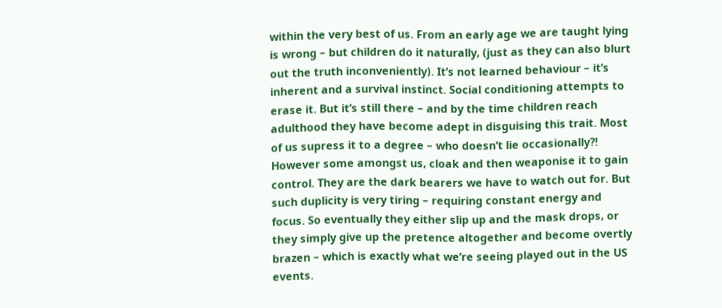within the very best of us. From an early age we are taught lying is wrong – but children do it naturally, (just as they can also blurt out the truth inconveniently). It’s not learned behaviour – it’s inherent and a survival instinct. Social conditioning attempts to erase it. But it’s still there – and by the time children reach adulthood they have become adept in disguising this trait. Most of us supress it to a degree – who doesn’t lie occasionally?! However some amongst us, cloak and then weaponise it to gain control. They are the dark bearers we have to watch out for. But such duplicity is very tiring – requiring constant energy and focus. So eventually they either slip up and the mask drops, or they simply give up the pretence altogether and become overtly brazen – which is exactly what we’re seeing played out in the US events.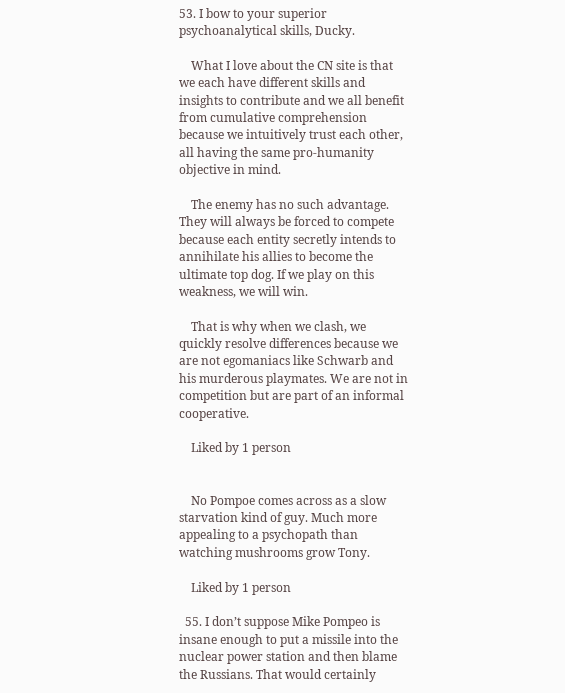53. I bow to your superior psychoanalytical skills, Ducky.

    What I love about the CN site is that we each have different skills and insights to contribute and we all benefit from cumulative comprehension because we intuitively trust each other, all having the same pro-humanity objective in mind.

    The enemy has no such advantage. They will always be forced to compete because each entity secretly intends to annihilate his allies to become the ultimate top dog. If we play on this weakness, we will win.

    That is why when we clash, we quickly resolve differences because we are not egomaniacs like Schwarb and his murderous playmates. We are not in competition but are part of an informal cooperative.

    Liked by 1 person


    No Pompoe comes across as a slow starvation kind of guy. Much more appealing to a psychopath than watching mushrooms grow Tony.

    Liked by 1 person

  55. I don’t suppose Mike Pompeo is insane enough to put a missile into the nuclear power station and then blame the Russians. That would certainly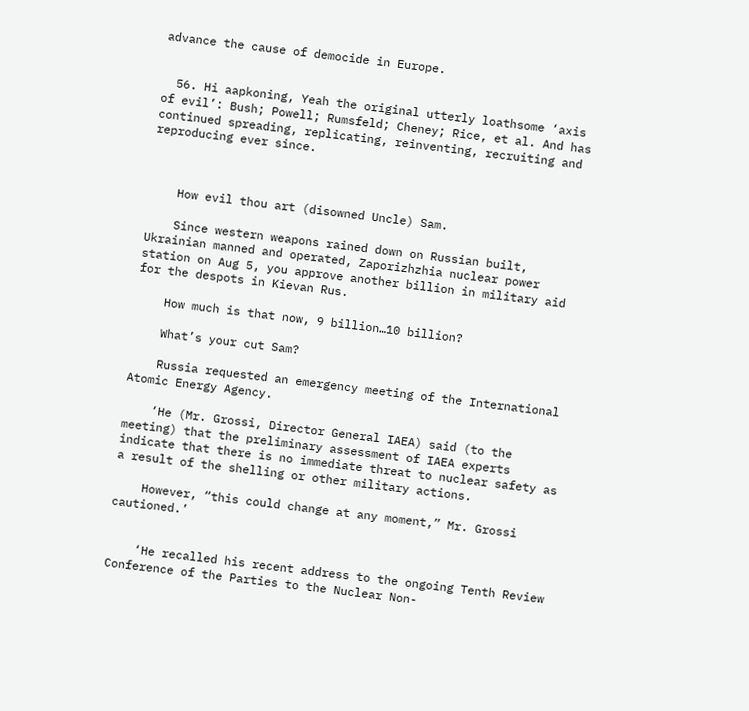advance the cause of democide in Europe.


  56. Hi aapkoning, Yeah the original utterly loathsome ‘axis of evil’: Bush; Powell; Rumsfeld; Cheney; Rice, et al. And has continued spreading, replicating, reinventing, recruiting and reproducing ever since.



    How evil thou art (disowned Uncle) Sam.

    Since western weapons rained down on Russian built, Ukrainian manned and operated, Zaporizhzhia nuclear power station on Aug 5, you approve another billion in military aid for the despots in Kievan Rus.

    How much is that now, 9 billion…10 billion?

    What’s your cut Sam?

    Russia requested an emergency meeting of the International Atomic Energy Agency.

    ‘He (Mr. Grossi, Director General IAEA) said (to the meeting) that the preliminary assessment of IAEA experts indicate that there is no immediate threat to nuclear safety as a result of the shelling or other military actions.

    However, “this could change at any moment,” Mr. Grossi cautioned.’


    ‘He recalled his recent address to the ongoing Tenth Review Conference of the Parties to the Nuclear Non-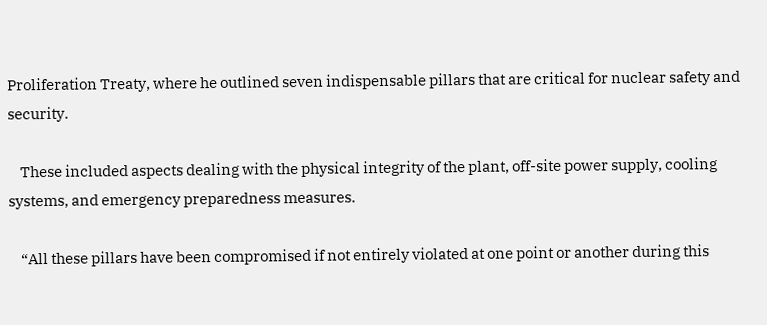Proliferation Treaty, where he outlined seven indispensable pillars that are critical for nuclear safety and security.

    These included aspects dealing with the physical integrity of the plant, off-site power supply, cooling systems, and emergency preparedness measures.

    “All these pillars have been compromised if not entirely violated at one point or another during this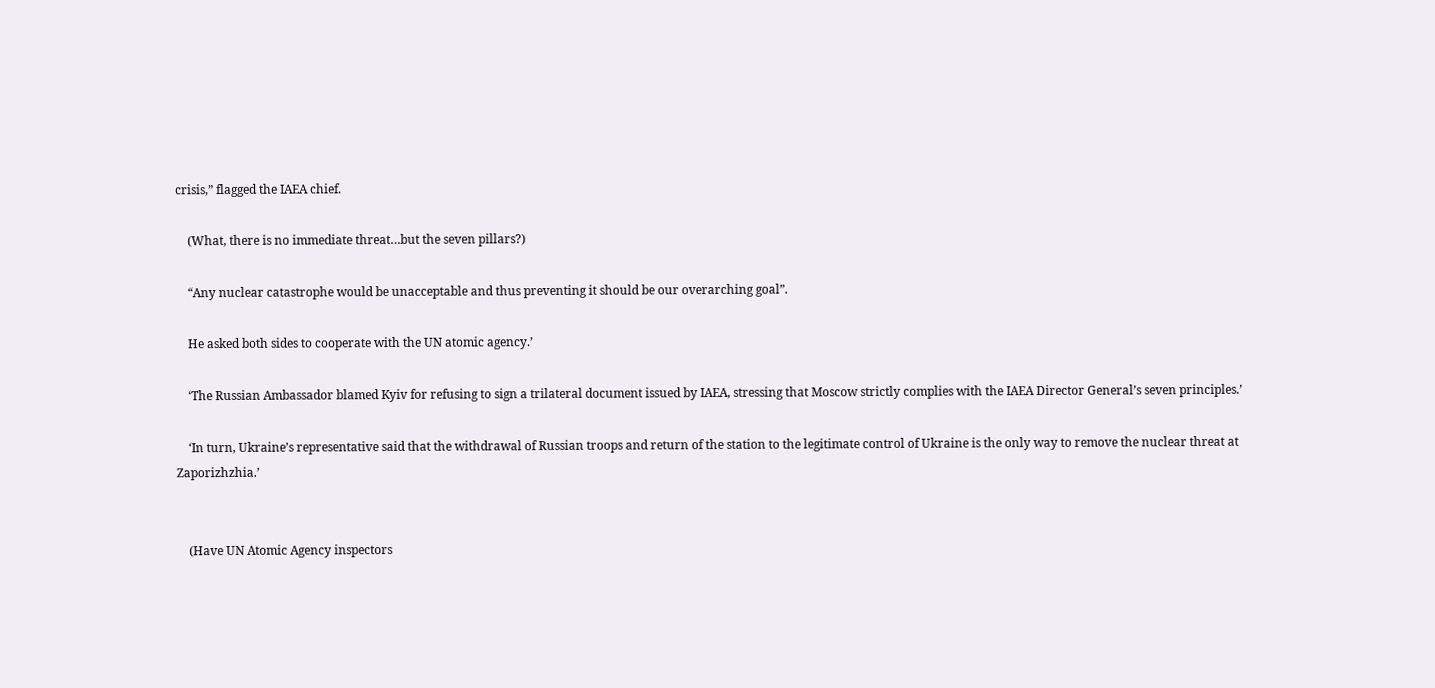crisis,” flagged the IAEA chief.

    (What, there is no immediate threat…but the seven pillars?)

    “Any nuclear catastrophe would be unacceptable and thus preventing it should be our overarching goal”.

    He asked both sides to cooperate with the UN atomic agency.’

    ‘The Russian Ambassador blamed Kyiv for refusing to sign a trilateral document issued by IAEA, stressing that Moscow strictly complies with the IAEA Director General’s seven principles.’

    ‘In turn, Ukraine’s representative said that the withdrawal of Russian troops and return of the station to the legitimate control of Ukraine is the only way to remove the nuclear threat at Zaporizhzhia.’


    (Have UN Atomic Agency inspectors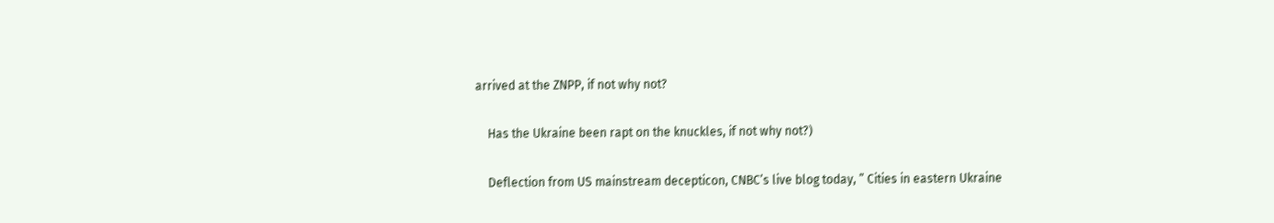arrived at the ZNPP, if not why not?

    Has the Ukraine been rapt on the knuckles, if not why not?)

    Deflection from US mainstream decepticon, CNBC’s live blog today, ” Cities in eastern Ukraine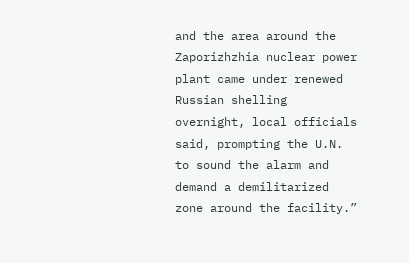and the area around the Zaporizhzhia nuclear power plant came under renewed Russian shelling overnight, local officials said, prompting the U.N. to sound the alarm and demand a demilitarized zone around the facility.”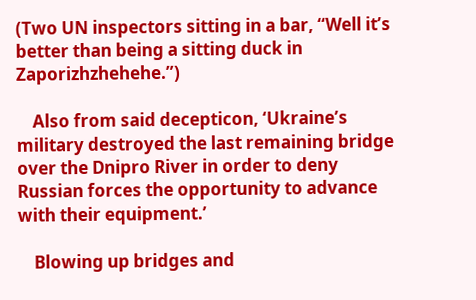(Two UN inspectors sitting in a bar, “Well it’s better than being a sitting duck in Zaporizhzhehehe.”)

    Also from said decepticon, ‘Ukraine’s military destroyed the last remaining bridge over the Dnipro River in order to deny Russian forces the opportunity to advance with their equipment.’

    Blowing up bridges and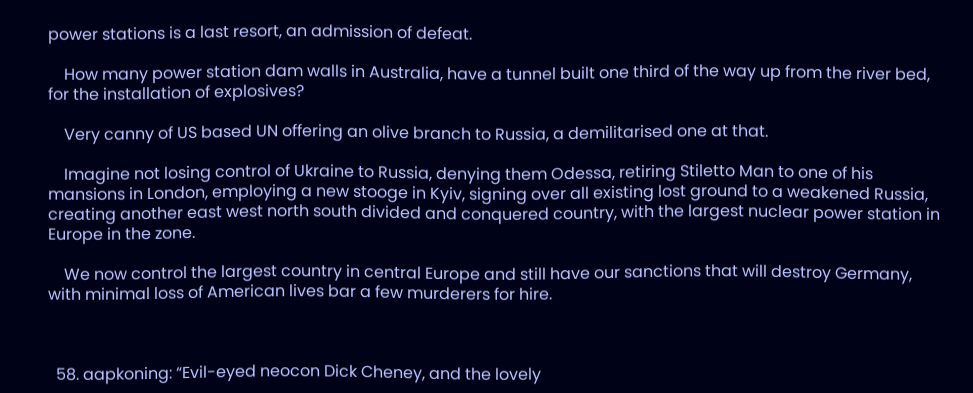power stations is a last resort, an admission of defeat.

    How many power station dam walls in Australia, have a tunnel built one third of the way up from the river bed, for the installation of explosives?

    Very canny of US based UN offering an olive branch to Russia, a demilitarised one at that.

    Imagine not losing control of Ukraine to Russia, denying them Odessa, retiring Stiletto Man to one of his mansions in London, employing a new stooge in Kyiv, signing over all existing lost ground to a weakened Russia, creating another east west north south divided and conquered country, with the largest nuclear power station in Europe in the zone.

    We now control the largest country in central Europe and still have our sanctions that will destroy Germany, with minimal loss of American lives bar a few murderers for hire.



  58. aapkoning: “Evil-eyed neocon Dick Cheney, and the lovely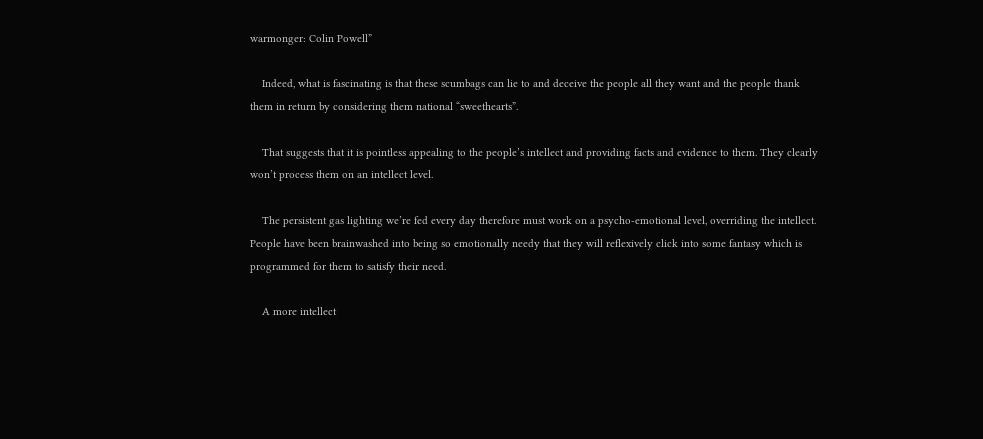warmonger: Colin Powell”

    Indeed, what is fascinating is that these scumbags can lie to and deceive the people all they want and the people thank them in return by considering them national “sweethearts”.

    That suggests that it is pointless appealing to the people’s intellect and providing facts and evidence to them. They clearly won’t process them on an intellect level.

    The persistent gas lighting we’re fed every day therefore must work on a psycho-emotional level, overriding the intellect. People have been brainwashed into being so emotionally needy that they will reflexively click into some fantasy which is programmed for them to satisfy their need.

    A more intellect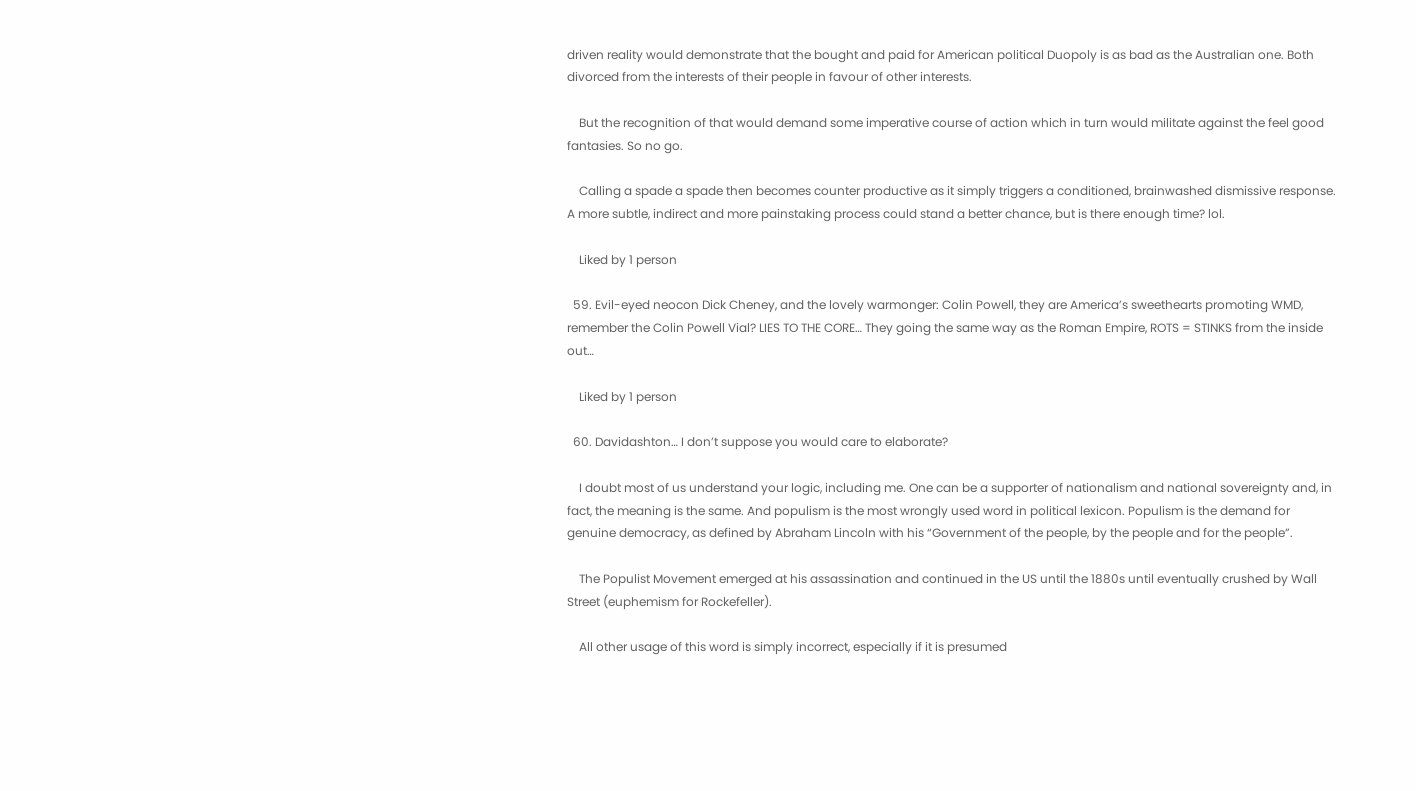driven reality would demonstrate that the bought and paid for American political Duopoly is as bad as the Australian one. Both divorced from the interests of their people in favour of other interests.

    But the recognition of that would demand some imperative course of action which in turn would militate against the feel good fantasies. So no go.

    Calling a spade a spade then becomes counter productive as it simply triggers a conditioned, brainwashed dismissive response. A more subtle, indirect and more painstaking process could stand a better chance, but is there enough time? lol.

    Liked by 1 person

  59. Evil-eyed neocon Dick Cheney, and the lovely warmonger: Colin Powell, they are America’s sweethearts promoting WMD, remember the Colin Powell Vial? LIES TO THE CORE… They going the same way as the Roman Empire, ROTS = STINKS from the inside out…

    Liked by 1 person

  60. Davidashton… I don’t suppose you would care to elaborate?

    I doubt most of us understand your logic, including me. One can be a supporter of nationalism and national sovereignty and, in fact, the meaning is the same. And populism is the most wrongly used word in political lexicon. Populism is the demand for genuine democracy, as defined by Abraham Lincoln with his “Government of the people, by the people and for the people”.

    The Populist Movement emerged at his assassination and continued in the US until the 1880s until eventually crushed by Wall Street (euphemism for Rockefeller).

    All other usage of this word is simply incorrect, especially if it is presumed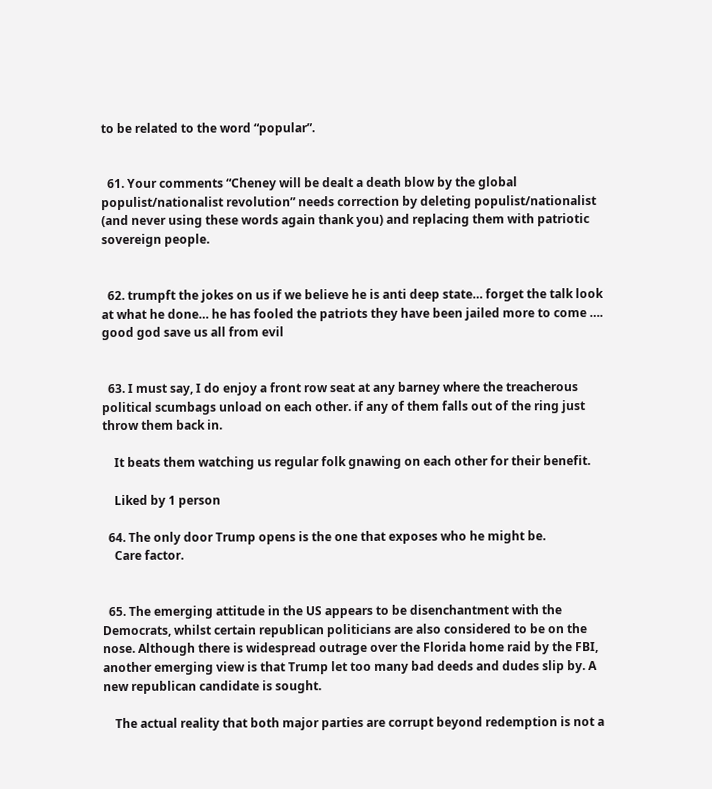to be related to the word “popular”.


  61. Your comments “Cheney will be dealt a death blow by the global populist/nationalist revolution” needs correction by deleting populist/nationalist (and never using these words again thank you) and replacing them with patriotic sovereign people.


  62. trumpft the jokes on us if we believe he is anti deep state… forget the talk look at what he done… he has fooled the patriots they have been jailed more to come …. good god save us all from evil


  63. I must say, I do enjoy a front row seat at any barney where the treacherous political scumbags unload on each other. if any of them falls out of the ring just throw them back in.

    It beats them watching us regular folk gnawing on each other for their benefit.

    Liked by 1 person

  64. The only door Trump opens is the one that exposes who he might be.
    Care factor.


  65. The emerging attitude in the US appears to be disenchantment with the Democrats, whilst certain republican politicians are also considered to be on the nose. Although there is widespread outrage over the Florida home raid by the FBI, another emerging view is that Trump let too many bad deeds and dudes slip by. A new republican candidate is sought.

    The actual reality that both major parties are corrupt beyond redemption is not a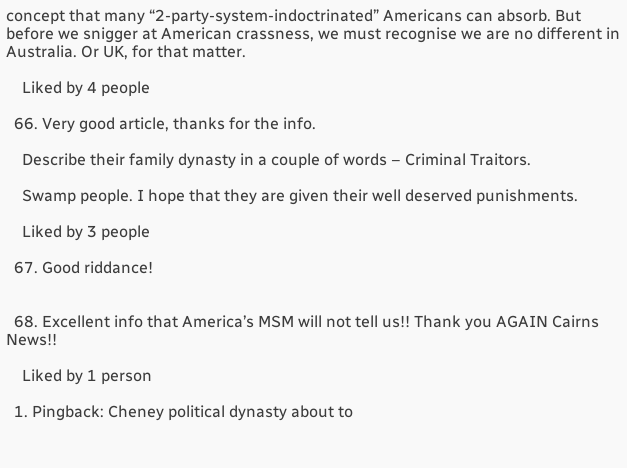concept that many “2-party-system-indoctrinated” Americans can absorb. But before we snigger at American crassness, we must recognise we are no different in Australia. Or UK, for that matter.

    Liked by 4 people

  66. Very good article, thanks for the info.

    Describe their family dynasty in a couple of words – Criminal Traitors.

    Swamp people. I hope that they are given their well deserved punishments.

    Liked by 3 people

  67. Good riddance!


  68. Excellent info that America’s MSM will not tell us!! Thank you AGAIN Cairns News!!

    Liked by 1 person

  1. Pingback: Cheney political dynasty about to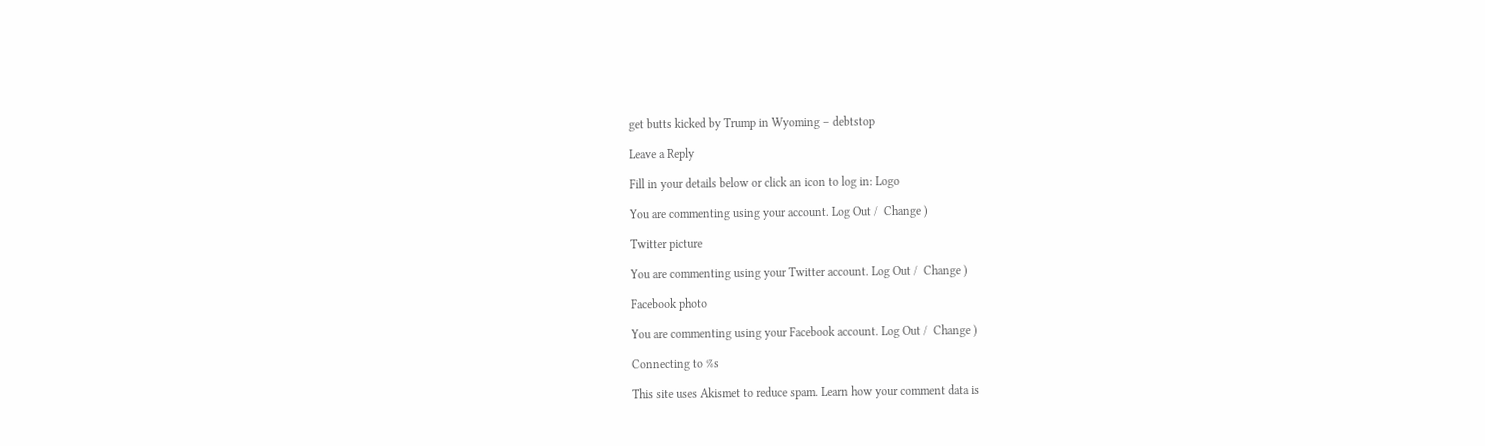get butts kicked by Trump in Wyoming – debtstop

Leave a Reply

Fill in your details below or click an icon to log in: Logo

You are commenting using your account. Log Out /  Change )

Twitter picture

You are commenting using your Twitter account. Log Out /  Change )

Facebook photo

You are commenting using your Facebook account. Log Out /  Change )

Connecting to %s

This site uses Akismet to reduce spam. Learn how your comment data is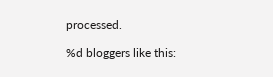processed.

%d bloggers like this: